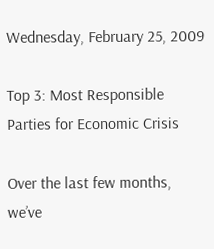Wednesday, February 25, 2009

Top 3: Most Responsible Parties for Economic Crisis

Over the last few months, we’ve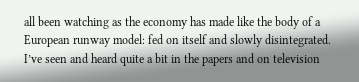all been watching as the economy has made like the body of a European runway model: fed on itself and slowly disintegrated. I’ve seen and heard quite a bit in the papers and on television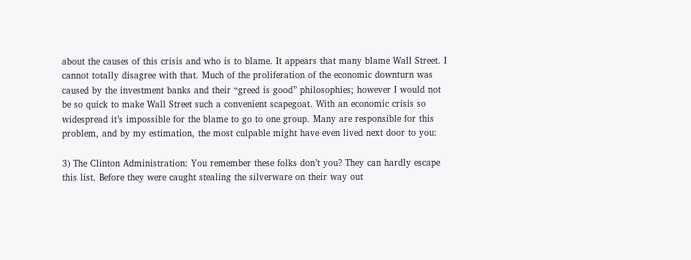about the causes of this crisis and who is to blame. It appears that many blame Wall Street. I cannot totally disagree with that. Much of the proliferation of the economic downturn was caused by the investment banks and their “greed is good” philosophies; however I would not be so quick to make Wall Street such a convenient scapegoat. With an economic crisis so widespread it’s impossible for the blame to go to one group. Many are responsible for this problem, and by my estimation, the most culpable might have even lived next door to you:

3) The Clinton Administration: You remember these folks don’t you? They can hardly escape this list. Before they were caught stealing the silverware on their way out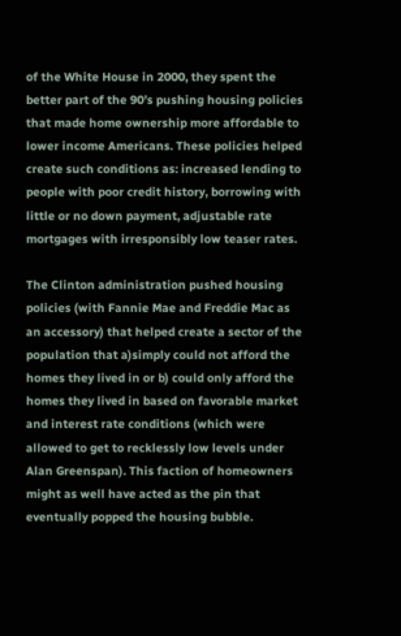of the White House in 2000, they spent the better part of the 90’s pushing housing policies that made home ownership more affordable to lower income Americans. These policies helped create such conditions as: increased lending to people with poor credit history, borrowing with little or no down payment, adjustable rate mortgages with irresponsibly low teaser rates.

The Clinton administration pushed housing policies (with Fannie Mae and Freddie Mac as an accessory) that helped create a sector of the population that a)simply could not afford the homes they lived in or b) could only afford the homes they lived in based on favorable market and interest rate conditions (which were allowed to get to recklessly low levels under Alan Greenspan). This faction of homeowners might as well have acted as the pin that eventually popped the housing bubble.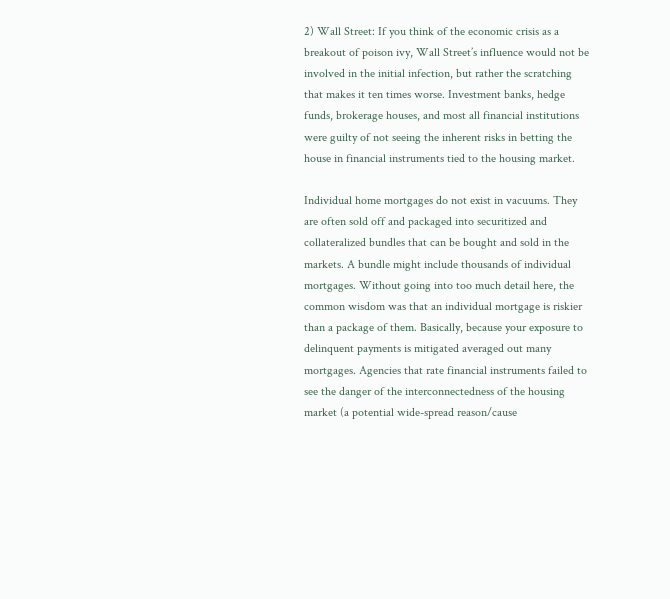2) Wall Street: If you think of the economic crisis as a breakout of poison ivy, Wall Street’s influence would not be involved in the initial infection, but rather the scratching that makes it ten times worse. Investment banks, hedge funds, brokerage houses, and most all financial institutions were guilty of not seeing the inherent risks in betting the house in financial instruments tied to the housing market.

Individual home mortgages do not exist in vacuums. They are often sold off and packaged into securitized and collateralized bundles that can be bought and sold in the markets. A bundle might include thousands of individual mortgages. Without going into too much detail here, the common wisdom was that an individual mortgage is riskier than a package of them. Basically, because your exposure to delinquent payments is mitigated averaged out many mortgages. Agencies that rate financial instruments failed to see the danger of the interconnectedness of the housing market (a potential wide-spread reason/cause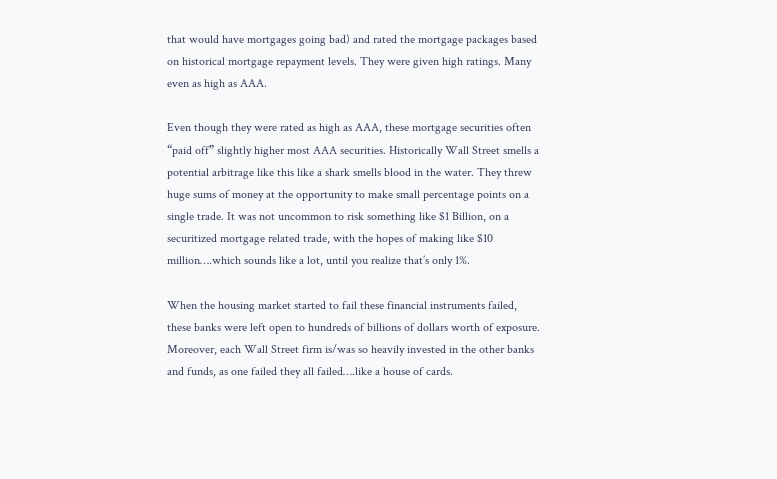that would have mortgages going bad) and rated the mortgage packages based on historical mortgage repayment levels. They were given high ratings. Many even as high as AAA.

Even though they were rated as high as AAA, these mortgage securities often “paid off” slightly higher most AAA securities. Historically Wall Street smells a potential arbitrage like this like a shark smells blood in the water. They threw huge sums of money at the opportunity to make small percentage points on a single trade. It was not uncommon to risk something like $1 Billion, on a securitized mortgage related trade, with the hopes of making like $10 million….which sounds like a lot, until you realize that’s only 1%.

When the housing market started to fail these financial instruments failed, these banks were left open to hundreds of billions of dollars worth of exposure. Moreover, each Wall Street firm is/was so heavily invested in the other banks and funds, as one failed they all failed….like a house of cards.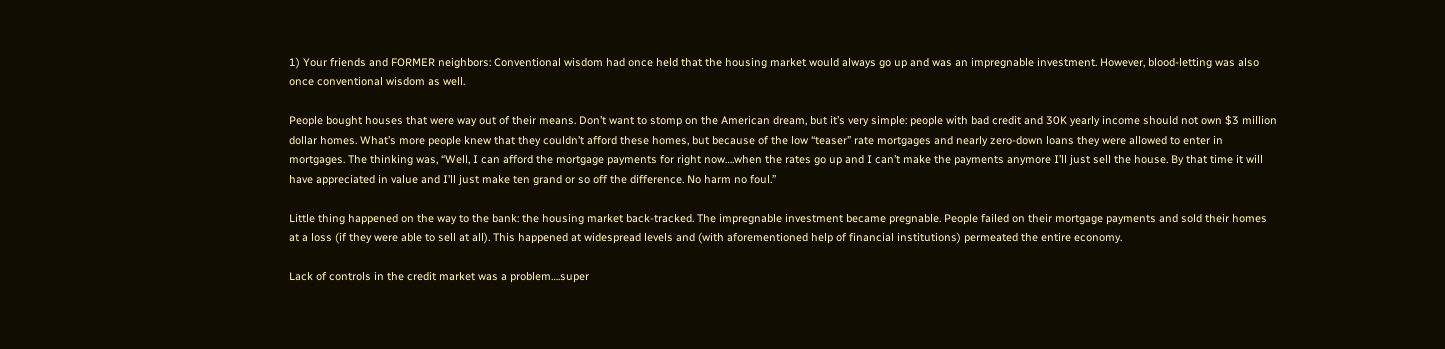1) Your friends and FORMER neighbors: Conventional wisdom had once held that the housing market would always go up and was an impregnable investment. However, blood-letting was also once conventional wisdom as well.

People bought houses that were way out of their means. Don’t want to stomp on the American dream, but it’s very simple: people with bad credit and 30K yearly income should not own $3 million dollar homes. What’s more people knew that they couldn’t afford these homes, but because of the low “teaser” rate mortgages and nearly zero-down loans they were allowed to enter in mortgages. The thinking was, “Well, I can afford the mortgage payments for right now….when the rates go up and I can’t make the payments anymore I’ll just sell the house. By that time it will have appreciated in value and I’ll just make ten grand or so off the difference. No harm no foul.”

Little thing happened on the way to the bank: the housing market back-tracked. The impregnable investment became pregnable. People failed on their mortgage payments and sold their homes at a loss (if they were able to sell at all). This happened at widespread levels and (with aforementioned help of financial institutions) permeated the entire economy.

Lack of controls in the credit market was a problem….super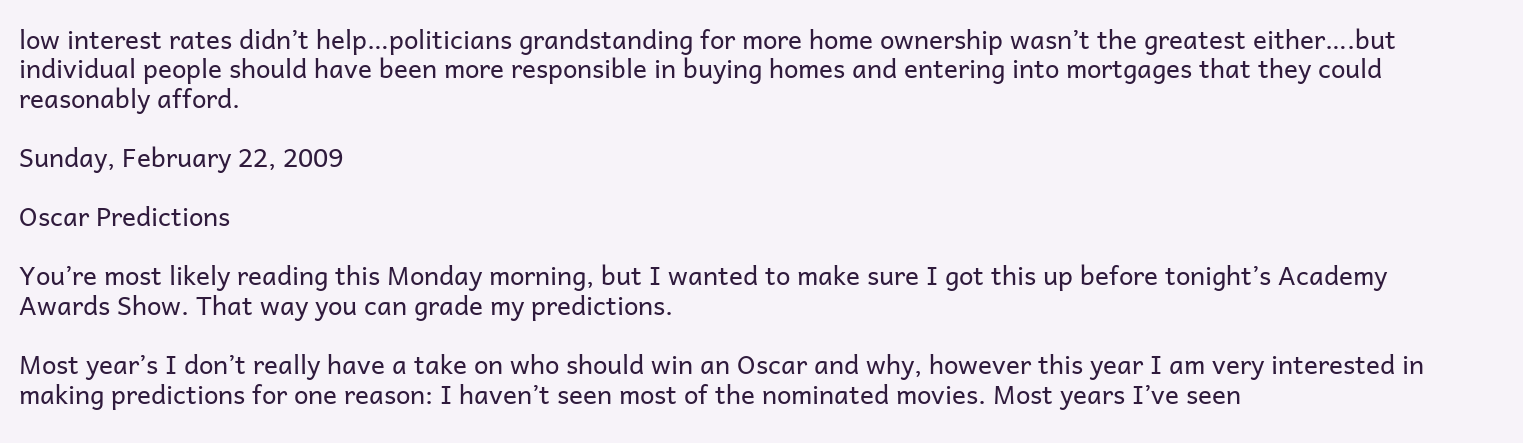low interest rates didn’t help…politicians grandstanding for more home ownership wasn’t the greatest either….but individual people should have been more responsible in buying homes and entering into mortgages that they could reasonably afford.

Sunday, February 22, 2009

Oscar Predictions

You’re most likely reading this Monday morning, but I wanted to make sure I got this up before tonight’s Academy Awards Show. That way you can grade my predictions.

Most year’s I don’t really have a take on who should win an Oscar and why, however this year I am very interested in making predictions for one reason: I haven’t seen most of the nominated movies. Most years I’ve seen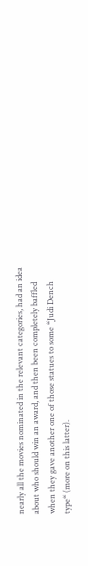nearly all the movies nominated in the relevant categories, had an idea about who should win an award, and then been completely baffled when they gave another one of those statues to some “Judi Dench type“ (more on this latter).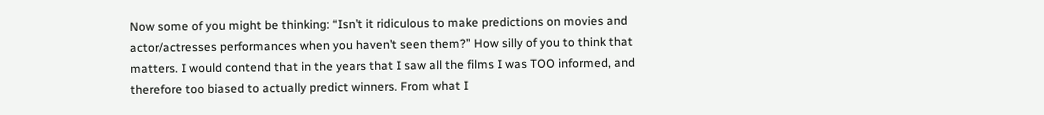Now some of you might be thinking: “Isn’t it ridiculous to make predictions on movies and actor/actresses performances when you haven’t seen them?” How silly of you to think that matters. I would contend that in the years that I saw all the films I was TOO informed, and therefore too biased to actually predict winners. From what I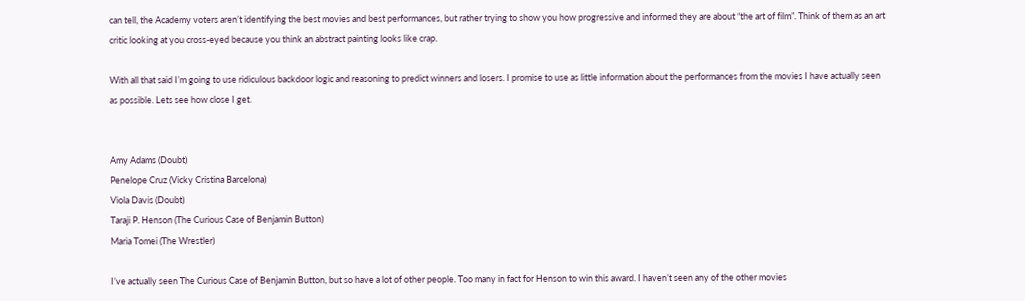can tell, the Academy voters aren’t identifying the best movies and best performances, but rather trying to show you how progressive and informed they are about “the art of film”. Think of them as an art critic looking at you cross-eyed because you think an abstract painting looks like crap.

With all that said I’m going to use ridiculous backdoor logic and reasoning to predict winners and losers. I promise to use as little information about the performances from the movies I have actually seen as possible. Lets see how close I get.


Amy Adams (Doubt)
Penelope Cruz (Vicky Cristina Barcelona)
Viola Davis (Doubt)
Taraji P. Henson (The Curious Case of Benjamin Button)
Maria Tomei (The Wrestler)

I’ve actually seen The Curious Case of Benjamin Button, but so have a lot of other people. Too many in fact for Henson to win this award. I haven’t seen any of the other movies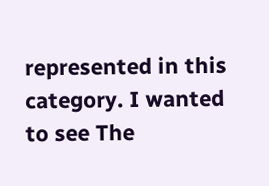represented in this category. I wanted to see The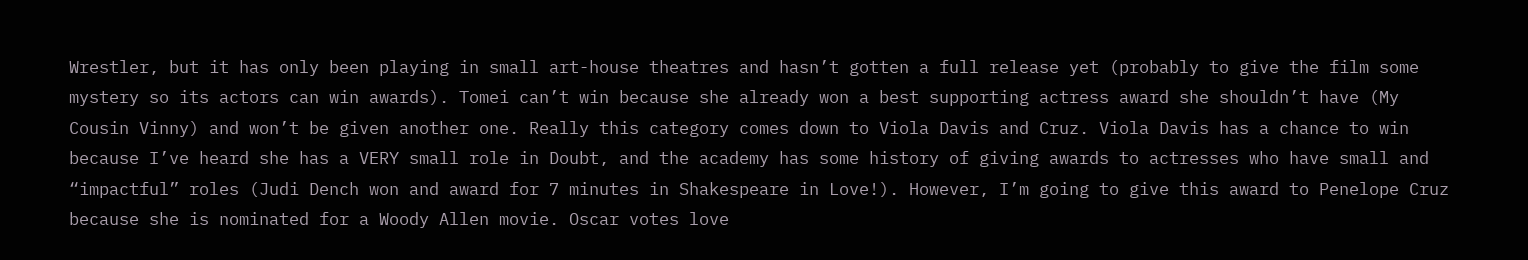Wrestler, but it has only been playing in small art-house theatres and hasn’t gotten a full release yet (probably to give the film some mystery so its actors can win awards). Tomei can’t win because she already won a best supporting actress award she shouldn’t have (My Cousin Vinny) and won’t be given another one. Really this category comes down to Viola Davis and Cruz. Viola Davis has a chance to win because I’ve heard she has a VERY small role in Doubt, and the academy has some history of giving awards to actresses who have small and “impactful” roles (Judi Dench won and award for 7 minutes in Shakespeare in Love!). However, I’m going to give this award to Penelope Cruz because she is nominated for a Woody Allen movie. Oscar votes love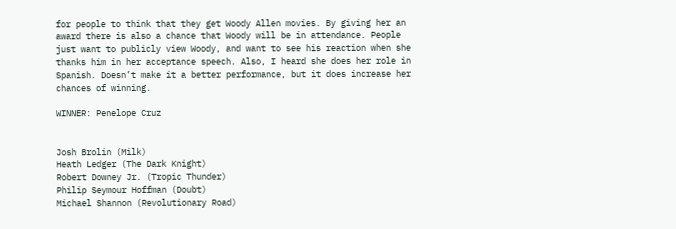for people to think that they get Woody Allen movies. By giving her an award there is also a chance that Woody will be in attendance. People just want to publicly view Woody, and want to see his reaction when she thanks him in her acceptance speech. Also, I heard she does her role in Spanish. Doesn’t make it a better performance, but it does increase her chances of winning.

WINNER: Penelope Cruz


Josh Brolin (Milk)
Heath Ledger (The Dark Knight)
Robert Downey Jr. (Tropic Thunder)
Philip Seymour Hoffman (Doubt)
Michael Shannon (Revolutionary Road)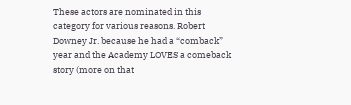These actors are nominated in this category for various reasons. Robert Downey Jr. because he had a “comback” year and the Academy LOVES a comeback story (more on that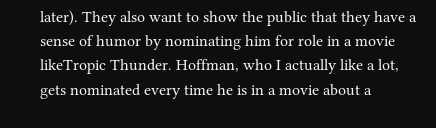later). They also want to show the public that they have a sense of humor by nominating him for role in a movie likeTropic Thunder. Hoffman, who I actually like a lot, gets nominated every time he is in a movie about a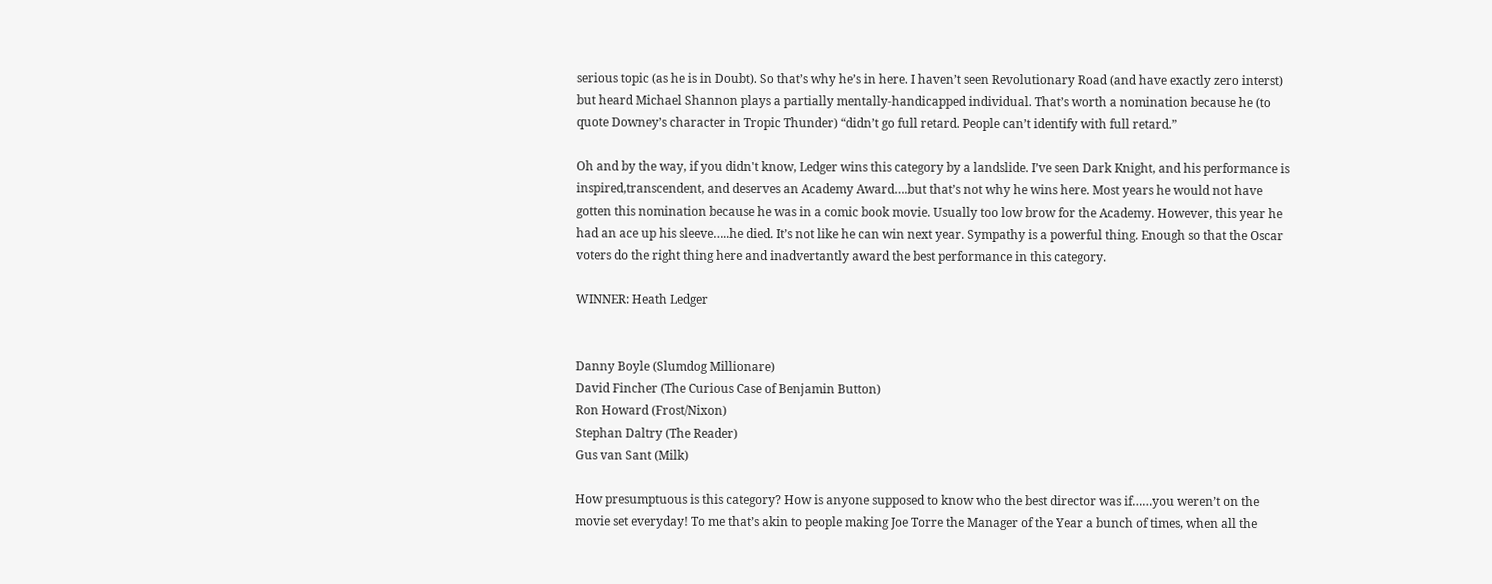serious topic (as he is in Doubt). So that’s why he’s in here. I haven’t seen Revolutionary Road (and have exactly zero interst) but heard Michael Shannon plays a partially mentally-handicapped individual. That’s worth a nomination because he (to quote Downey’s character in Tropic Thunder) “didn’t go full retard. People can’t identify with full retard.”

Oh and by the way, if you didn't know, Ledger wins this category by a landslide. I’ve seen Dark Knight, and his performance is inspired,transcendent, and deserves an Academy Award….but that’s not why he wins here. Most years he would not have gotten this nomination because he was in a comic book movie. Usually too low brow for the Academy. However, this year he had an ace up his sleeve…..he died. It’s not like he can win next year. Sympathy is a powerful thing. Enough so that the Oscar voters do the right thing here and inadvertantly award the best performance in this category.

WINNER: Heath Ledger


Danny Boyle (Slumdog Millionare)
David Fincher (The Curious Case of Benjamin Button)
Ron Howard (Frost/Nixon)
Stephan Daltry (The Reader)
Gus van Sant (Milk)

How presumptuous is this category? How is anyone supposed to know who the best director was if……you weren’t on the movie set everyday! To me that’s akin to people making Joe Torre the Manager of the Year a bunch of times, when all the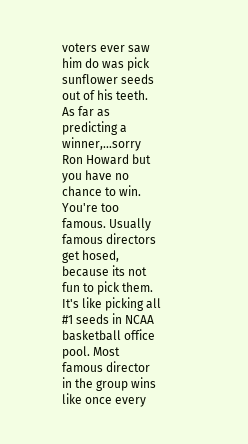voters ever saw him do was pick sunflower seeds out of his teeth. As far as predicting a winner,...sorry Ron Howard but you have no chance to win. You're too famous. Usually famous directors get hosed, because its not fun to pick them. It's like picking all #1 seeds in NCAA basketball office pool. Most famous director in the group wins like once every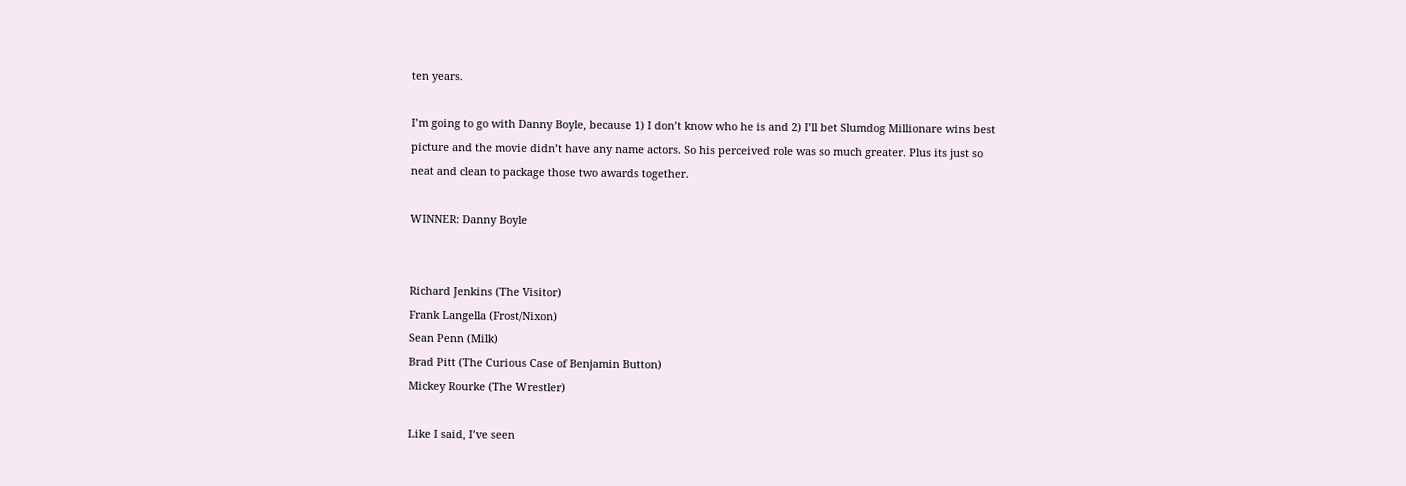ten years.

I’m going to go with Danny Boyle, because 1) I don’t know who he is and 2) I’ll bet Slumdog Millionare wins best picture and the movie didn’t have any name actors. So his perceived role was so much greater. Plus its just so neat and clean to package those two awards together.

WINNER: Danny Boyle


Richard Jenkins (The Visitor)
Frank Langella (Frost/Nixon)
Sean Penn (Milk)
Brad Pitt (The Curious Case of Benjamin Button)
Mickey Rourke (The Wrestler)

Like I said, I’ve seen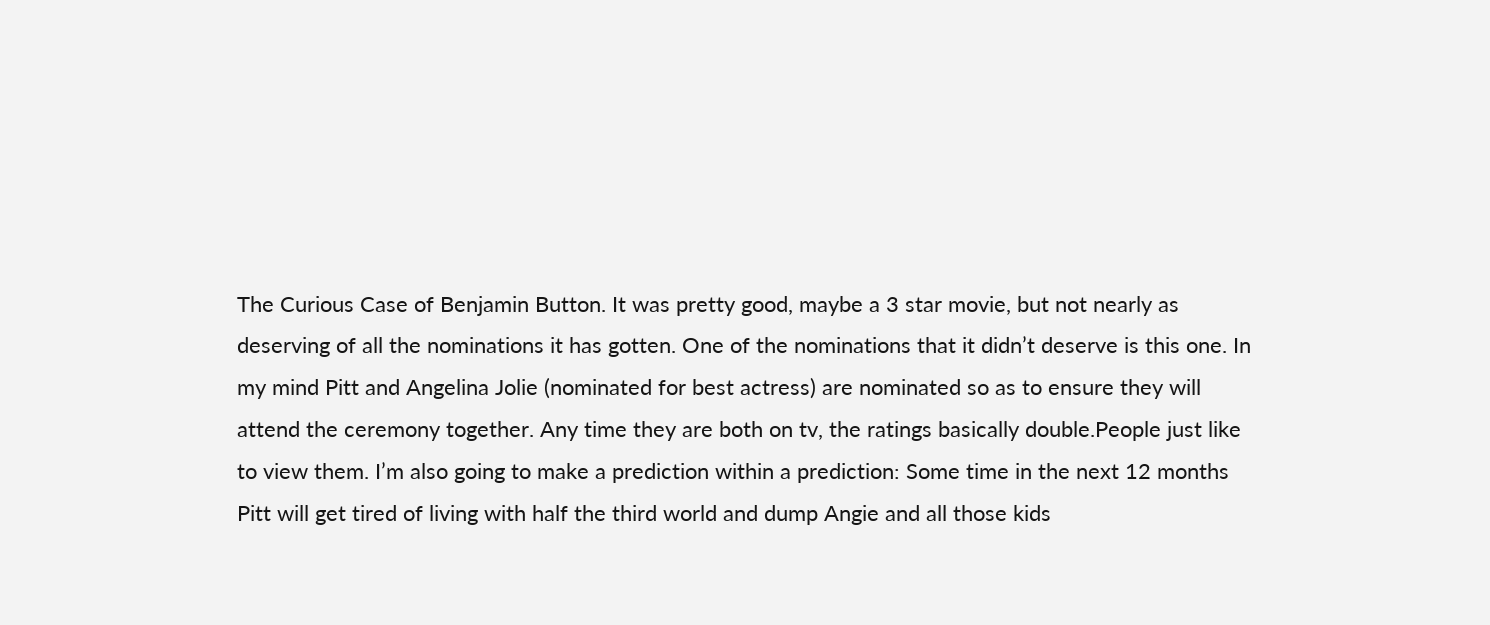The Curious Case of Benjamin Button. It was pretty good, maybe a 3 star movie, but not nearly as deserving of all the nominations it has gotten. One of the nominations that it didn’t deserve is this one. In my mind Pitt and Angelina Jolie (nominated for best actress) are nominated so as to ensure they will attend the ceremony together. Any time they are both on tv, the ratings basically double.People just like to view them. I’m also going to make a prediction within a prediction: Some time in the next 12 months Pitt will get tired of living with half the third world and dump Angie and all those kids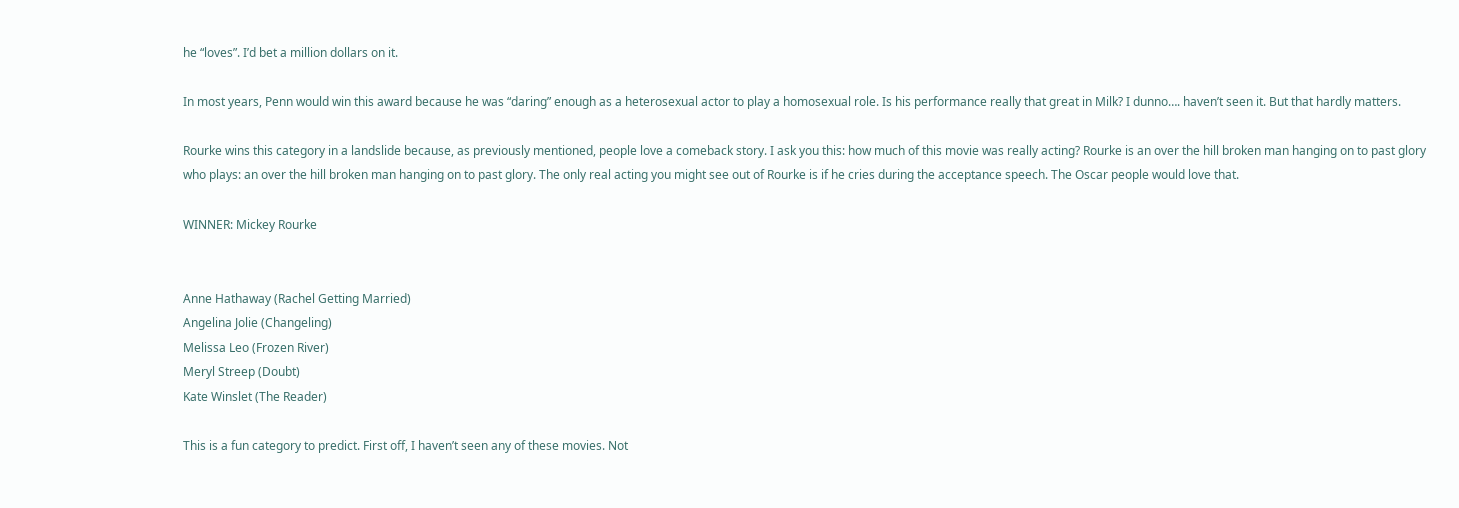he “loves”. I’d bet a million dollars on it.

In most years, Penn would win this award because he was “daring” enough as a heterosexual actor to play a homosexual role. Is his performance really that great in Milk? I dunno…. haven’t seen it. But that hardly matters.

Rourke wins this category in a landslide because, as previously mentioned, people love a comeback story. I ask you this: how much of this movie was really acting? Rourke is an over the hill broken man hanging on to past glory who plays: an over the hill broken man hanging on to past glory. The only real acting you might see out of Rourke is if he cries during the acceptance speech. The Oscar people would love that.

WINNER: Mickey Rourke


Anne Hathaway (Rachel Getting Married)
Angelina Jolie (Changeling)
Melissa Leo (Frozen River)
Meryl Streep (Doubt)
Kate Winslet (The Reader)

This is a fun category to predict. First off, I haven’t seen any of these movies. Not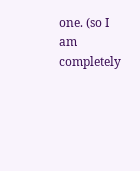one. (so I am completely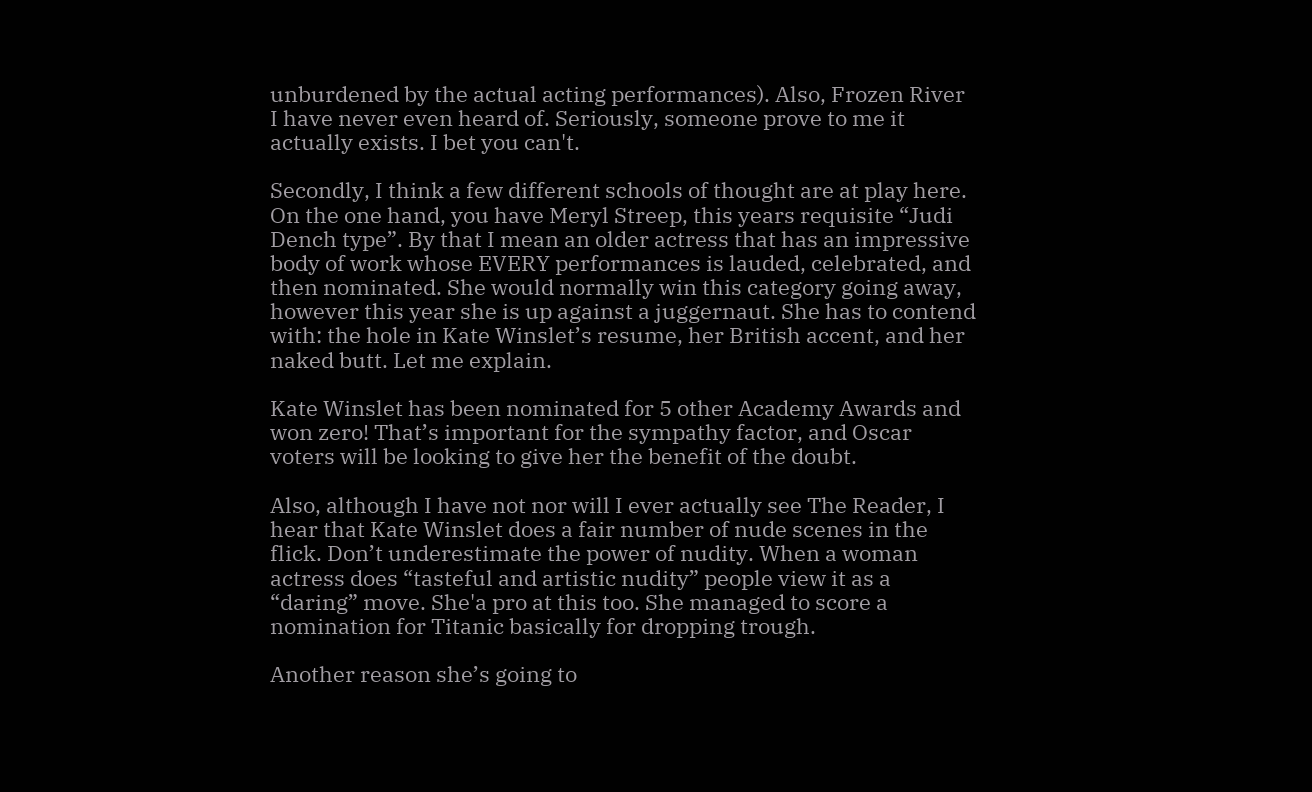unburdened by the actual acting performances). Also, Frozen River I have never even heard of. Seriously, someone prove to me it actually exists. I bet you can't.

Secondly, I think a few different schools of thought are at play here. On the one hand, you have Meryl Streep, this years requisite “Judi Dench type”. By that I mean an older actress that has an impressive body of work whose EVERY performances is lauded, celebrated, and then nominated. She would normally win this category going away, however this year she is up against a juggernaut. She has to contend with: the hole in Kate Winslet’s resume, her British accent, and her naked butt. Let me explain.

Kate Winslet has been nominated for 5 other Academy Awards and won zero! That’s important for the sympathy factor, and Oscar voters will be looking to give her the benefit of the doubt.

Also, although I have not nor will I ever actually see The Reader, I hear that Kate Winslet does a fair number of nude scenes in the flick. Don’t underestimate the power of nudity. When a woman actress does “tasteful and artistic nudity” people view it as a “daring” move. She'a pro at this too. She managed to score a nomination for Titanic basically for dropping trough.

Another reason she’s going to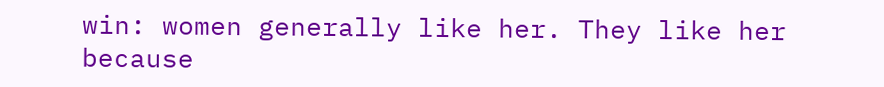win: women generally like her. They like her because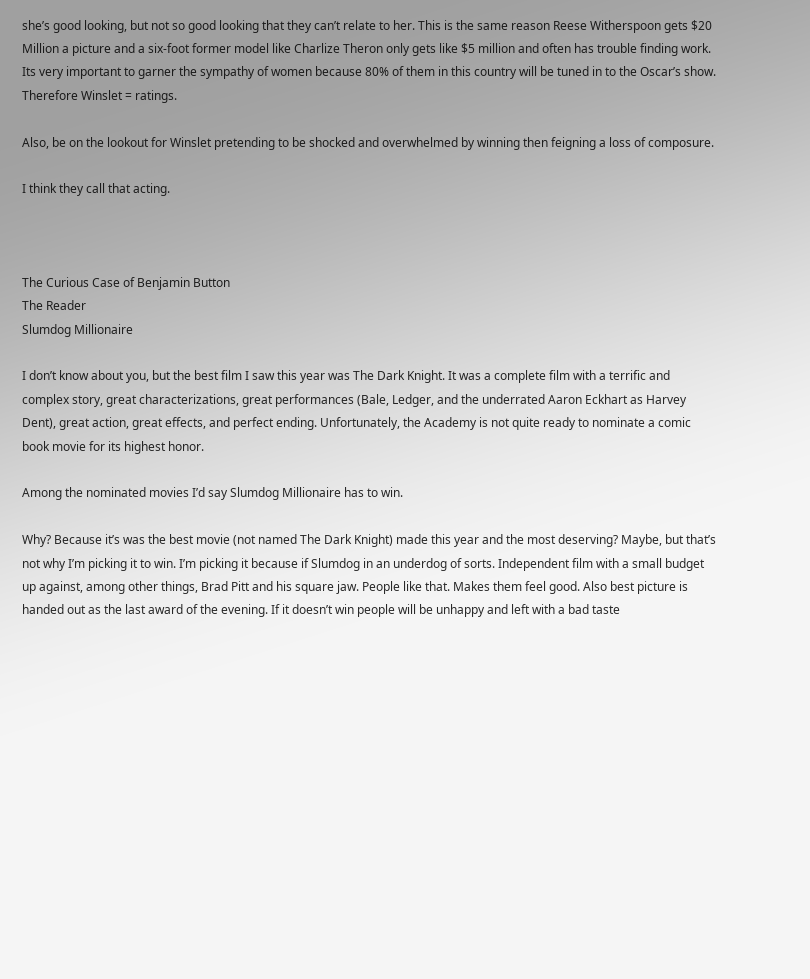she’s good looking, but not so good looking that they can’t relate to her. This is the same reason Reese Witherspoon gets $20 Million a picture and a six-foot former model like Charlize Theron only gets like $5 million and often has trouble finding work. Its very important to garner the sympathy of women because 80% of them in this country will be tuned in to the Oscar’s show. Therefore Winslet = ratings.

Also, be on the lookout for Winslet pretending to be shocked and overwhelmed by winning then feigning a loss of composure.

I think they call that acting.



The Curious Case of Benjamin Button
The Reader
Slumdog Millionaire

I don’t know about you, but the best film I saw this year was The Dark Knight. It was a complete film with a terrific and complex story, great characterizations, great performances (Bale, Ledger, and the underrated Aaron Eckhart as Harvey Dent), great action, great effects, and perfect ending. Unfortunately, the Academy is not quite ready to nominate a comic book movie for its highest honor.

Among the nominated movies I’d say Slumdog Millionaire has to win.

Why? Because it’s was the best movie (not named The Dark Knight) made this year and the most deserving? Maybe, but that’s not why I’m picking it to win. I’m picking it because if Slumdog in an underdog of sorts. Independent film with a small budget up against, among other things, Brad Pitt and his square jaw. People like that. Makes them feel good. Also best picture is handed out as the last award of the evening. If it doesn’t win people will be unhappy and left with a bad taste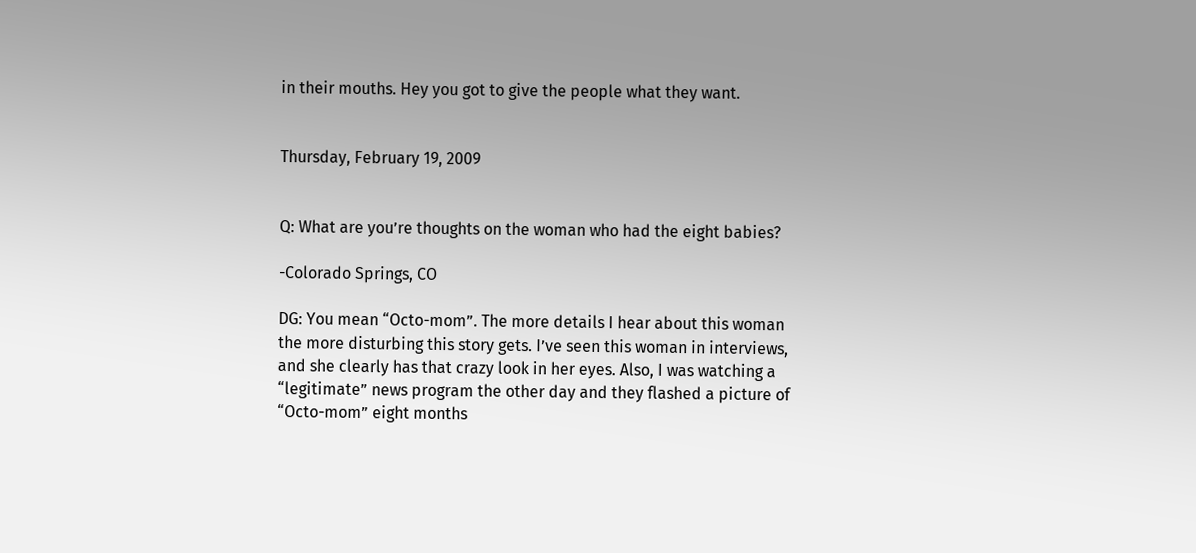in their mouths. Hey you got to give the people what they want.


Thursday, February 19, 2009


Q: What are you’re thoughts on the woman who had the eight babies?

-Colorado Springs, CO

DG: You mean “Octo-mom”. The more details I hear about this woman the more disturbing this story gets. I’ve seen this woman in interviews, and she clearly has that crazy look in her eyes. Also, I was watching a “legitimate” news program the other day and they flashed a picture of “Octo-mom” eight months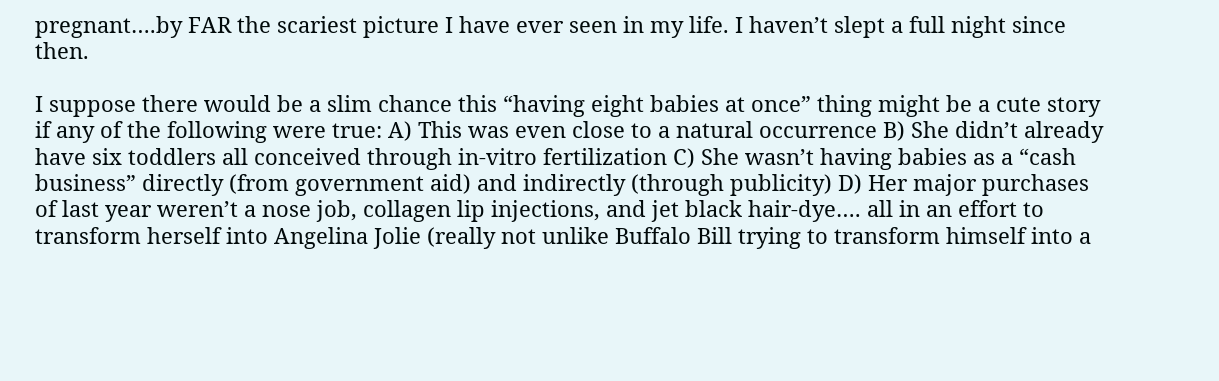pregnant….by FAR the scariest picture I have ever seen in my life. I haven’t slept a full night since then.

I suppose there would be a slim chance this “having eight babies at once” thing might be a cute story if any of the following were true: A) This was even close to a natural occurrence B) She didn’t already have six toddlers all conceived through in-vitro fertilization C) She wasn’t having babies as a “cash business” directly (from government aid) and indirectly (through publicity) D) Her major purchases of last year weren’t a nose job, collagen lip injections, and jet black hair-dye…. all in an effort to transform herself into Angelina Jolie (really not unlike Buffalo Bill trying to transform himself into a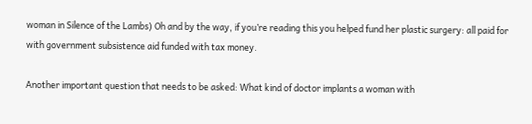woman in Silence of the Lambs) Oh and by the way, if you’re reading this you helped fund her plastic surgery: all paid for with government subsistence aid funded with tax money.

Another important question that needs to be asked: What kind of doctor implants a woman with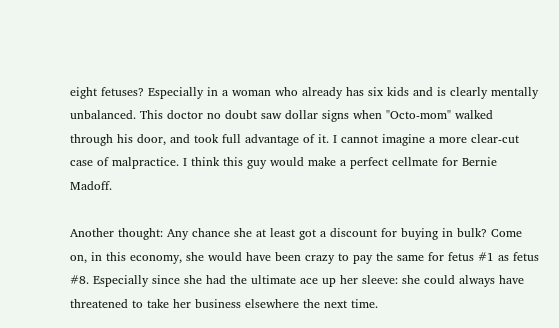eight fetuses? Especially in a woman who already has six kids and is clearly mentally unbalanced. This doctor no doubt saw dollar signs when "Octo-mom" walked through his door, and took full advantage of it. I cannot imagine a more clear-cut case of malpractice. I think this guy would make a perfect cellmate for Bernie Madoff.

Another thought: Any chance she at least got a discount for buying in bulk? Come on, in this economy, she would have been crazy to pay the same for fetus #1 as fetus #8. Especially since she had the ultimate ace up her sleeve: she could always have threatened to take her business elsewhere the next time.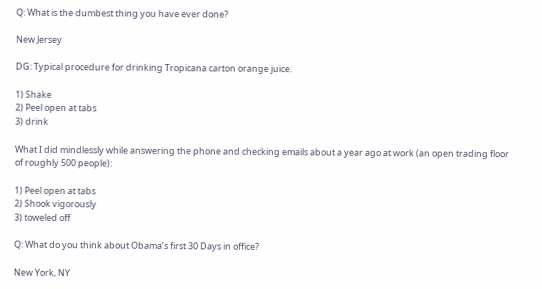Q: What is the dumbest thing you have ever done?

New Jersey

DG: Typical procedure for drinking Tropicana carton orange juice:

1) Shake
2) Peel open at tabs
3) drink

What I did mindlessly while answering the phone and checking emails about a year ago at work (an open trading floor of roughly 500 people):

1) Peel open at tabs
2) Shook vigorously
3) toweled off

Q: What do you think about Obama’s first 30 Days in office?

New York, NY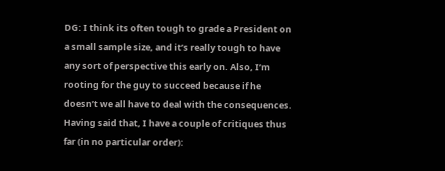DG: I think its often tough to grade a President on a small sample size, and it’s really tough to have any sort of perspective this early on. Also, I’m rooting for the guy to succeed because if he doesn’t we all have to deal with the consequences. Having said that, I have a couple of critiques thus far (in no particular order):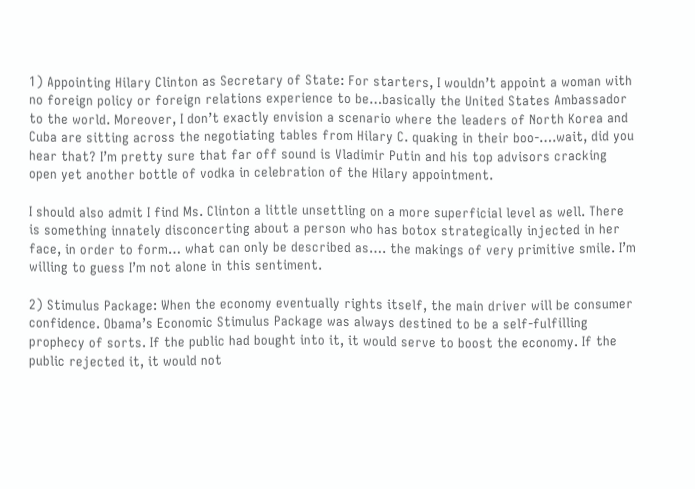1) Appointing Hilary Clinton as Secretary of State: For starters, I wouldn’t appoint a woman with no foreign policy or foreign relations experience to be…basically the United States Ambassador to the world. Moreover, I don’t exactly envision a scenario where the leaders of North Korea and Cuba are sitting across the negotiating tables from Hilary C. quaking in their boo-….wait, did you hear that? I’m pretty sure that far off sound is Vladimir Putin and his top advisors cracking open yet another bottle of vodka in celebration of the Hilary appointment.

I should also admit I find Ms. Clinton a little unsettling on a more superficial level as well. There is something innately disconcerting about a person who has botox strategically injected in her face, in order to form… what can only be described as…. the makings of very primitive smile. I’m willing to guess I’m not alone in this sentiment.

2) Stimulus Package: When the economy eventually rights itself, the main driver will be consumer confidence. Obama’s Economic Stimulus Package was always destined to be a self-fulfilling prophecy of sorts. If the public had bought into it, it would serve to boost the economy. If the public rejected it, it would not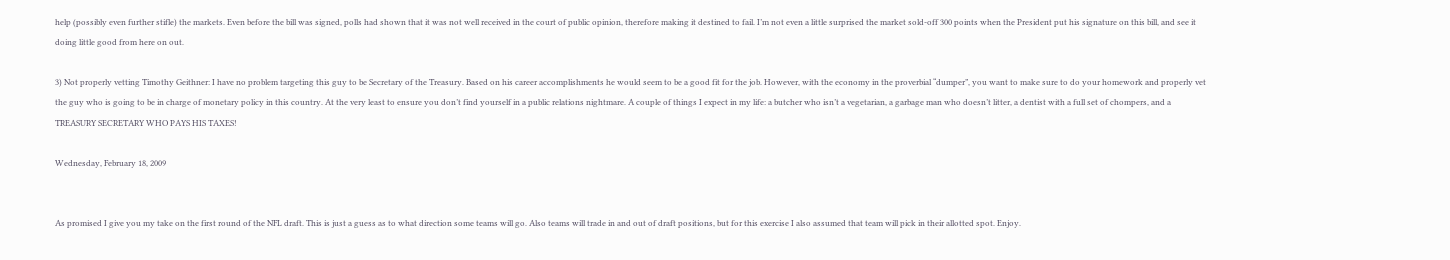help (possibly even further stifle) the markets. Even before the bill was signed, polls had shown that it was not well received in the court of public opinion, therefore making it destined to fail. I’m not even a little surprised the market sold-off 300 points when the President put his signature on this bill, and see it doing little good from here on out.

3) Not properly vetting Timothy Geithner: I have no problem targeting this guy to be Secretary of the Treasury. Based on his career accomplishments he would seem to be a good fit for the job. However, with the economy in the proverbial “dumper”, you want to make sure to do your homework and properly vet the guy who is going to be in charge of monetary policy in this country. At the very least to ensure you don’t find yourself in a public relations nightmare. A couple of things I expect in my life: a butcher who isn’t a vegetarian, a garbage man who doesn’t litter, a dentist with a full set of chompers, and a TREASURY SECRETARY WHO PAYS HIS TAXES!

Wednesday, February 18, 2009


As promised I give you my take on the first round of the NFL draft. This is just a guess as to what direction some teams will go. Also teams will trade in and out of draft positions, but for this exercise I also assumed that team will pick in their allotted spot. Enjoy.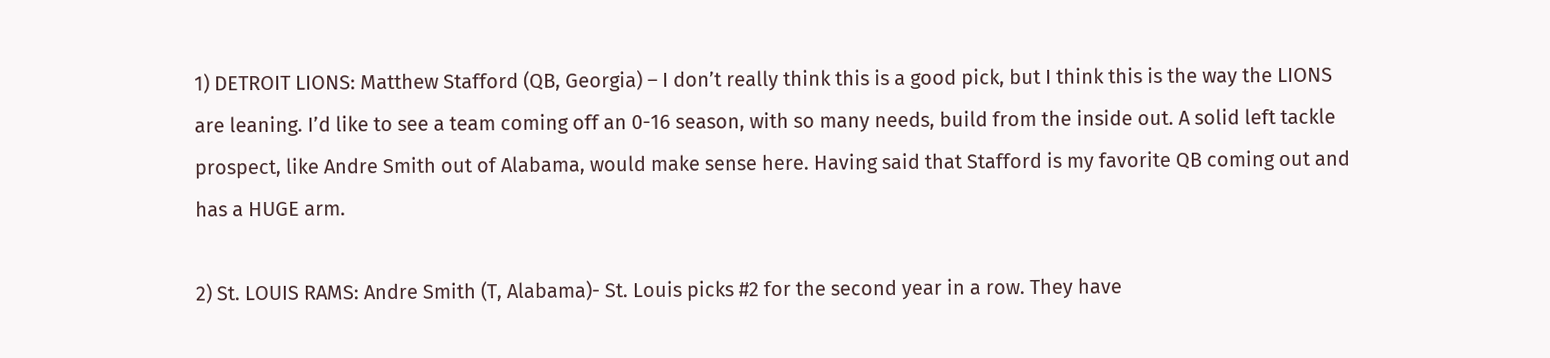1) DETROIT LIONS: Matthew Stafford (QB, Georgia) – I don’t really think this is a good pick, but I think this is the way the LIONS are leaning. I’d like to see a team coming off an 0-16 season, with so many needs, build from the inside out. A solid left tackle prospect, like Andre Smith out of Alabama, would make sense here. Having said that Stafford is my favorite QB coming out and has a HUGE arm.

2) St. LOUIS RAMS: Andre Smith (T, Alabama)- St. Louis picks #2 for the second year in a row. They have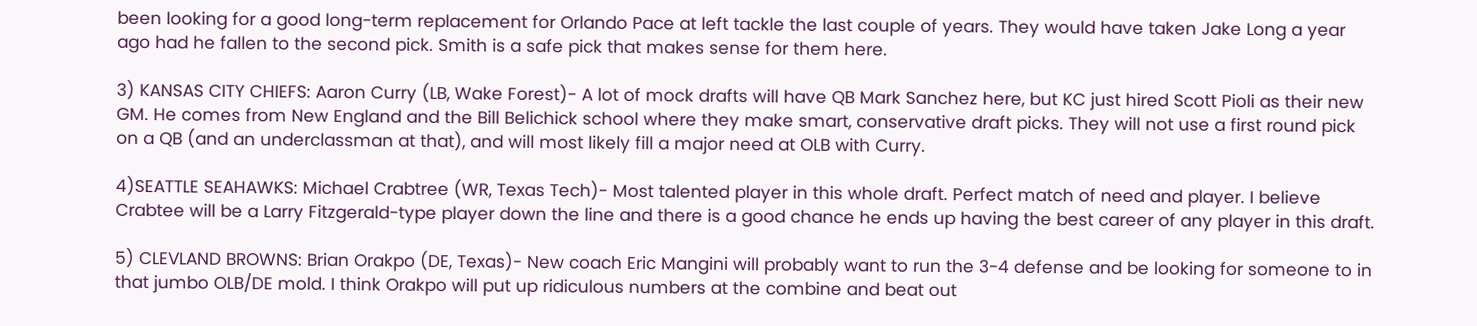been looking for a good long-term replacement for Orlando Pace at left tackle the last couple of years. They would have taken Jake Long a year ago had he fallen to the second pick. Smith is a safe pick that makes sense for them here.

3) KANSAS CITY CHIEFS: Aaron Curry (LB, Wake Forest)- A lot of mock drafts will have QB Mark Sanchez here, but KC just hired Scott Pioli as their new GM. He comes from New England and the Bill Belichick school where they make smart, conservative draft picks. They will not use a first round pick on a QB (and an underclassman at that), and will most likely fill a major need at OLB with Curry.

4)SEATTLE SEAHAWKS: Michael Crabtree (WR, Texas Tech)- Most talented player in this whole draft. Perfect match of need and player. I believe Crabtee will be a Larry Fitzgerald-type player down the line and there is a good chance he ends up having the best career of any player in this draft.

5) CLEVLAND BROWNS: Brian Orakpo (DE, Texas)- New coach Eric Mangini will probably want to run the 3-4 defense and be looking for someone to in that jumbo OLB/DE mold. I think Orakpo will put up ridiculous numbers at the combine and beat out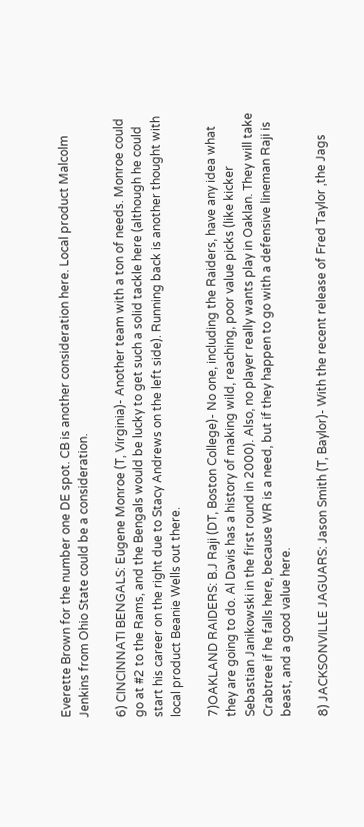Everette Brown for the number one DE spot. CB is another consideration here. Local product Malcolm Jenkins from Ohio State could be a consideration.

6) CINCINNATI BENGALS: Eugene Monroe (T, Virginia)- Another team with a ton of needs. Monroe could go at #2 to the Rams, and the Bengals would be lucky to get such a solid tackle here (although he could start his career on the right due to Stacy Andrews on the left side). Running back is another thought with local product Beanie Wells out there.

7)OAKLAND RAIDERS: B.J Raji (DT, Boston College)- No one, including the Raiders, have any idea what they are going to do. Al Davis has a history of making wild, reaching, poor value picks (like kicker Sebastian Janikowski in the first round in 2000). Also, no player really wants play in Oaklan. They will take Crabtree if he falls here, because WR is a need, but if they happen to go with a defensive lineman Raji is beast, and a good value here.

8) JACKSONVILLE JAGUARS: Jason Smith (T, Baylor)- With the recent release of Fred Taylor ,the Jags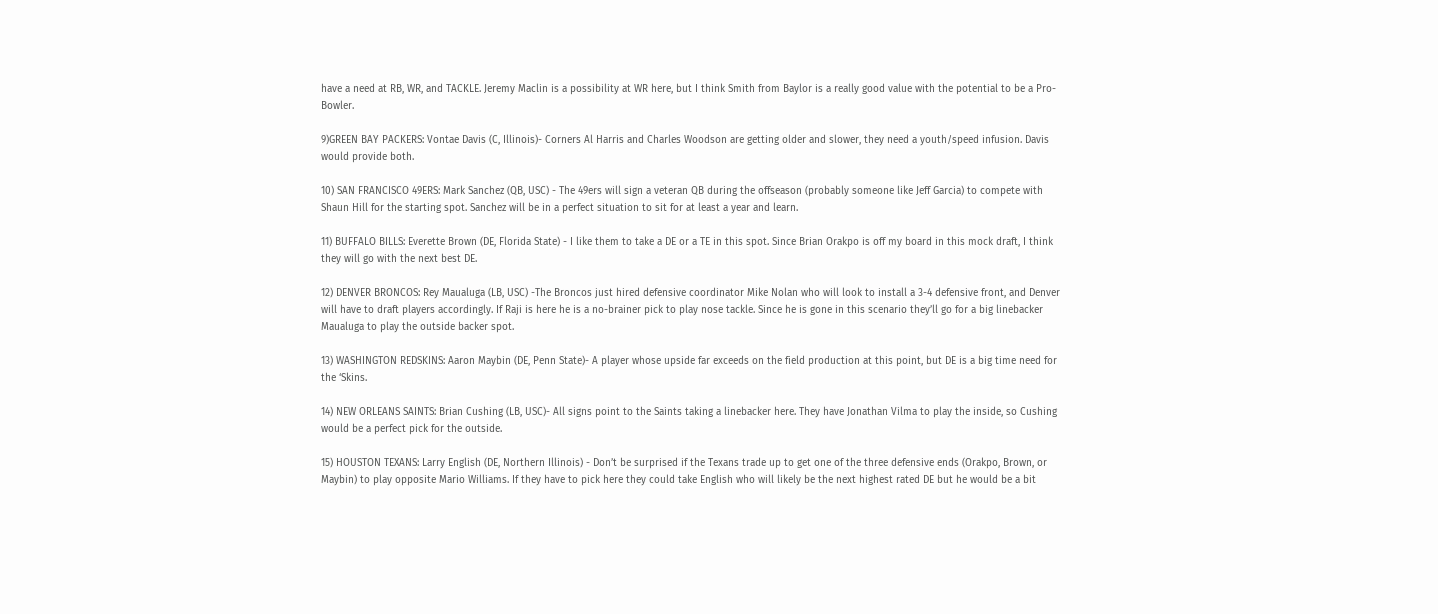have a need at RB, WR, and TACKLE. Jeremy Maclin is a possibility at WR here, but I think Smith from Baylor is a really good value with the potential to be a Pro-Bowler.

9)GREEN BAY PACKERS: Vontae Davis (C, Illinois)- Corners Al Harris and Charles Woodson are getting older and slower, they need a youth/speed infusion. Davis would provide both.

10) SAN FRANCISCO 49ERS: Mark Sanchez (QB, USC) - The 49ers will sign a veteran QB during the offseason (probably someone like Jeff Garcia) to compete with Shaun Hill for the starting spot. Sanchez will be in a perfect situation to sit for at least a year and learn.

11) BUFFALO BILLS: Everette Brown (DE, Florida State) - I like them to take a DE or a TE in this spot. Since Brian Orakpo is off my board in this mock draft, I think they will go with the next best DE.

12) DENVER BRONCOS: Rey Maualuga (LB, USC) -The Broncos just hired defensive coordinator Mike Nolan who will look to install a 3-4 defensive front, and Denver will have to draft players accordingly. If Raji is here he is a no-brainer pick to play nose tackle. Since he is gone in this scenario they’ll go for a big linebacker Maualuga to play the outside backer spot.

13) WASHINGTON REDSKINS: Aaron Maybin (DE, Penn State)- A player whose upside far exceeds on the field production at this point, but DE is a big time need for the ‘Skins.

14) NEW ORLEANS SAINTS: Brian Cushing (LB, USC)- All signs point to the Saints taking a linebacker here. They have Jonathan Vilma to play the inside, so Cushing would be a perfect pick for the outside.

15) HOUSTON TEXANS: Larry English (DE, Northern Illinois) - Don’t be surprised if the Texans trade up to get one of the three defensive ends (Orakpo, Brown, or Maybin) to play opposite Mario Williams. If they have to pick here they could take English who will likely be the next highest rated DE but he would be a bit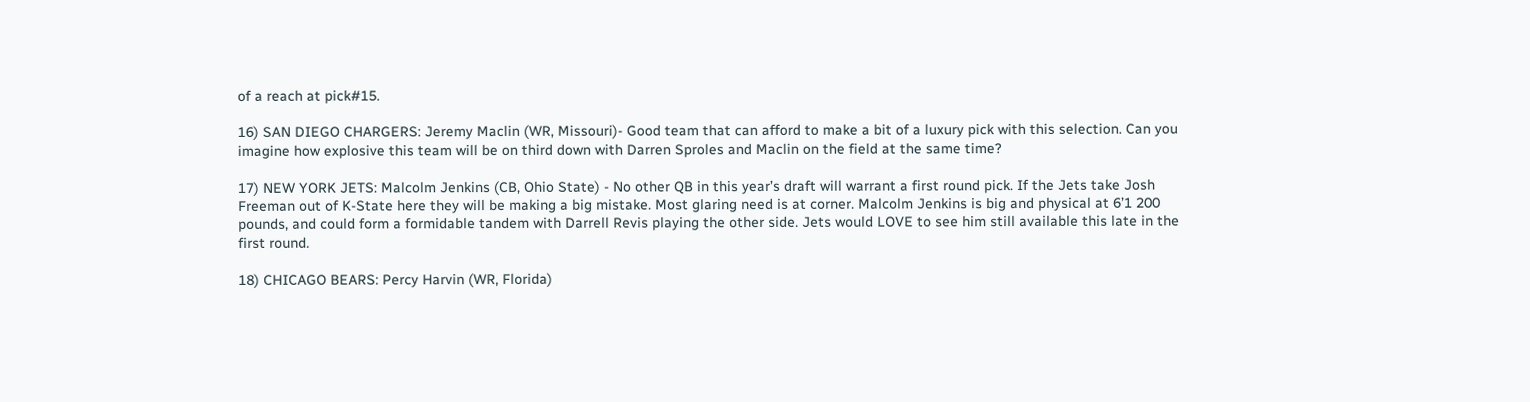of a reach at pick#15.

16) SAN DIEGO CHARGERS: Jeremy Maclin (WR, Missouri)- Good team that can afford to make a bit of a luxury pick with this selection. Can you imagine how explosive this team will be on third down with Darren Sproles and Maclin on the field at the same time?

17) NEW YORK JETS: Malcolm Jenkins (CB, Ohio State) - No other QB in this year’s draft will warrant a first round pick. If the Jets take Josh Freeman out of K-State here they will be making a big mistake. Most glaring need is at corner. Malcolm Jenkins is big and physical at 6’1 200 pounds, and could form a formidable tandem with Darrell Revis playing the other side. Jets would LOVE to see him still available this late in the first round.

18) CHICAGO BEARS: Percy Harvin (WR, Florida)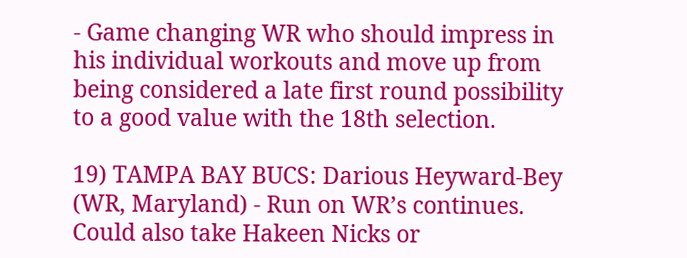- Game changing WR who should impress in his individual workouts and move up from being considered a late first round possibility to a good value with the 18th selection.

19) TAMPA BAY BUCS: Darious Heyward-Bey (WR, Maryland) - Run on WR’s continues. Could also take Hakeen Nicks or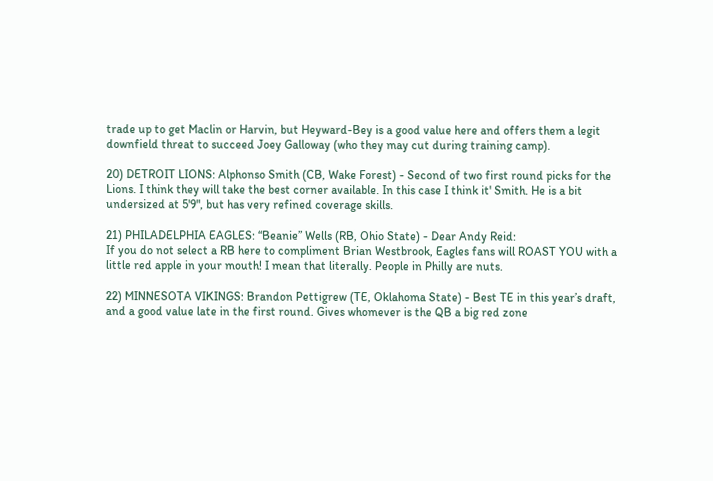trade up to get Maclin or Harvin, but Heyward-Bey is a good value here and offers them a legit downfield threat to succeed Joey Galloway (who they may cut during training camp).

20) DETROIT LIONS: Alphonso Smith (CB, Wake Forest) - Second of two first round picks for the Lions. I think they will take the best corner available. In this case I think it' Smith. He is a bit undersized at 5'9", but has very refined coverage skills.

21) PHILADELPHIA EAGLES: “Beanie” Wells (RB, Ohio State) - Dear Andy Reid:
If you do not select a RB here to compliment Brian Westbrook, Eagles fans will ROAST YOU with a little red apple in your mouth! I mean that literally. People in Philly are nuts.

22) MINNESOTA VIKINGS: Brandon Pettigrew (TE, Oklahoma State) - Best TE in this year’s draft, and a good value late in the first round. Gives whomever is the QB a big red zone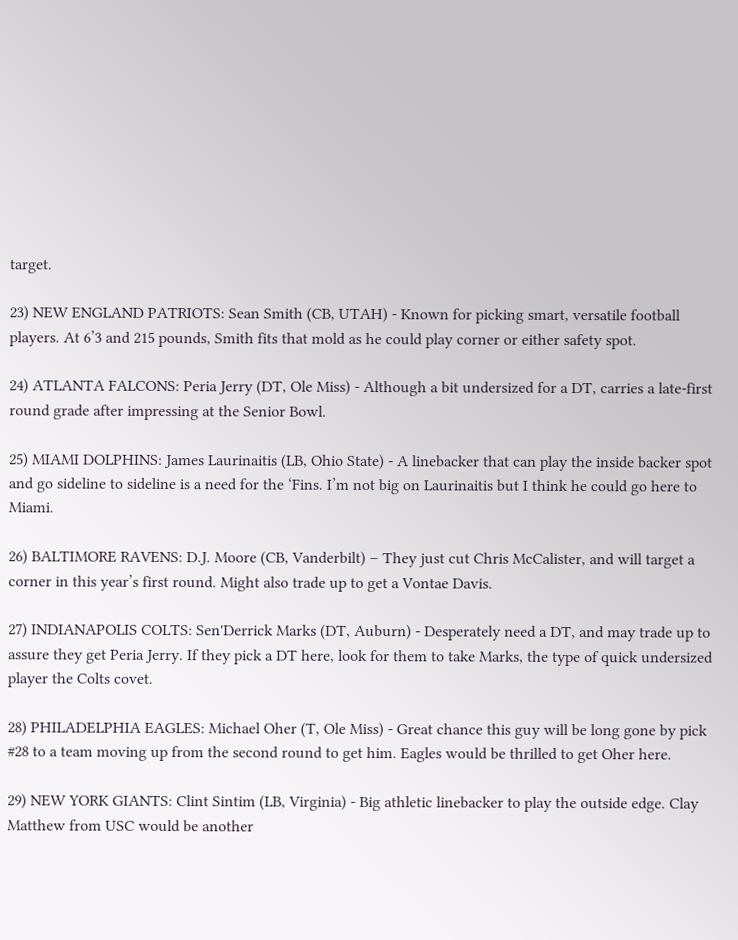target.

23) NEW ENGLAND PATRIOTS: Sean Smith (CB, UTAH) - Known for picking smart, versatile football players. At 6’3 and 215 pounds, Smith fits that mold as he could play corner or either safety spot.

24) ATLANTA FALCONS: Peria Jerry (DT, Ole Miss) - Although a bit undersized for a DT, carries a late-first round grade after impressing at the Senior Bowl.

25) MIAMI DOLPHINS: James Laurinaitis (LB, Ohio State) - A linebacker that can play the inside backer spot and go sideline to sideline is a need for the ‘Fins. I’m not big on Laurinaitis but I think he could go here to Miami.

26) BALTIMORE RAVENS: D.J. Moore (CB, Vanderbilt) – They just cut Chris McCalister, and will target a corner in this year’s first round. Might also trade up to get a Vontae Davis.

27) INDIANAPOLIS COLTS: Sen'Derrick Marks (DT, Auburn) - Desperately need a DT, and may trade up to assure they get Peria Jerry. If they pick a DT here, look for them to take Marks, the type of quick undersized player the Colts covet.

28) PHILADELPHIA EAGLES: Michael Oher (T, Ole Miss) - Great chance this guy will be long gone by pick #28 to a team moving up from the second round to get him. Eagles would be thrilled to get Oher here.

29) NEW YORK GIANTS: Clint Sintim (LB, Virginia) - Big athletic linebacker to play the outside edge. Clay Matthew from USC would be another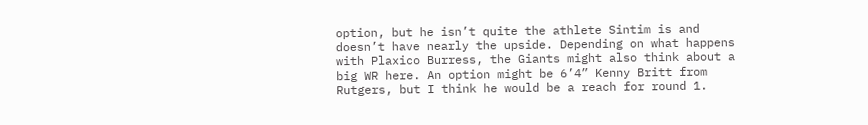option, but he isn’t quite the athlete Sintim is and doesn’t have nearly the upside. Depending on what happens with Plaxico Burress, the Giants might also think about a big WR here. An option might be 6’4” Kenny Britt from Rutgers, but I think he would be a reach for round 1.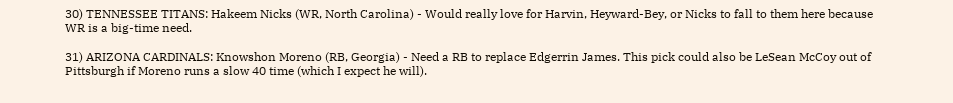30) TENNESSEE TITANS: Hakeem Nicks (WR, North Carolina) - Would really love for Harvin, Heyward-Bey, or Nicks to fall to them here because WR is a big-time need.

31) ARIZONA CARDINALS: Knowshon Moreno (RB, Georgia) - Need a RB to replace Edgerrin James. This pick could also be LeSean McCoy out of Pittsburgh if Moreno runs a slow 40 time (which I expect he will).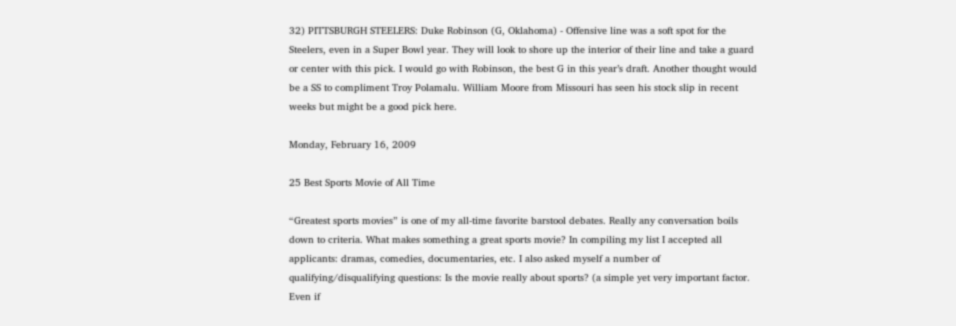32) PITTSBURGH STEELERS: Duke Robinson (G, Oklahoma) - Offensive line was a soft spot for the Steelers, even in a Super Bowl year. They will look to shore up the interior of their line and take a guard or center with this pick. I would go with Robinson, the best G in this year’s draft. Another thought would be a SS to compliment Troy Polamalu. William Moore from Missouri has seen his stock slip in recent weeks but might be a good pick here.

Monday, February 16, 2009

25 Best Sports Movie of All Time

“Greatest sports movies” is one of my all-time favorite barstool debates. Really any conversation boils down to criteria. What makes something a great sports movie? In compiling my list I accepted all applicants: dramas, comedies, documentaries, etc. I also asked myself a number of qualifying/disqualifying questions: Is the movie really about sports? (a simple yet very important factor. Even if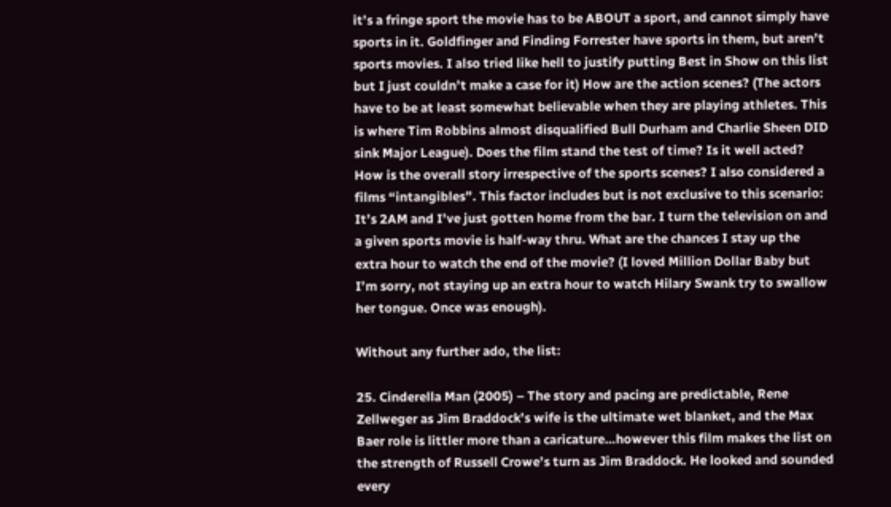it’s a fringe sport the movie has to be ABOUT a sport, and cannot simply have sports in it. Goldfinger and Finding Forrester have sports in them, but aren’t sports movies. I also tried like hell to justify putting Best in Show on this list but I just couldn’t make a case for it) How are the action scenes? (The actors have to be at least somewhat believable when they are playing athletes. This is where Tim Robbins almost disqualified Bull Durham and Charlie Sheen DID sink Major League). Does the film stand the test of time? Is it well acted? How is the overall story irrespective of the sports scenes? I also considered a films “intangibles”. This factor includes but is not exclusive to this scenario: It’s 2AM and I’ve just gotten home from the bar. I turn the television on and a given sports movie is half-way thru. What are the chances I stay up the extra hour to watch the end of the movie? (I loved Million Dollar Baby but I’m sorry, not staying up an extra hour to watch Hilary Swank try to swallow her tongue. Once was enough).

Without any further ado, the list:

25. Cinderella Man (2005) – The story and pacing are predictable, Rene Zellweger as Jim Braddock’s wife is the ultimate wet blanket, and the Max Baer role is littler more than a caricature…however this film makes the list on the strength of Russell Crowe’s turn as Jim Braddock. He looked and sounded every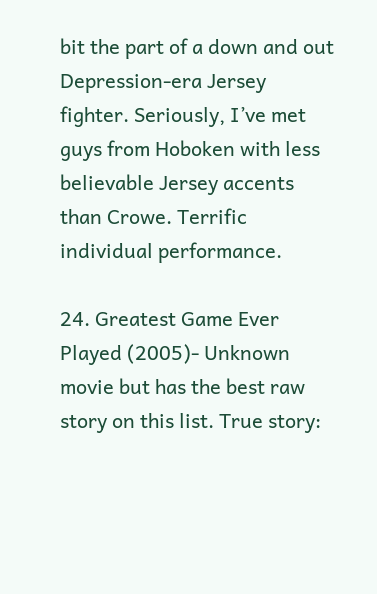bit the part of a down and out Depression-era Jersey fighter. Seriously, I’ve met guys from Hoboken with less believable Jersey accents than Crowe. Terrific individual performance.

24. Greatest Game Ever Played (2005)- Unknown movie but has the best raw story on this list. True story: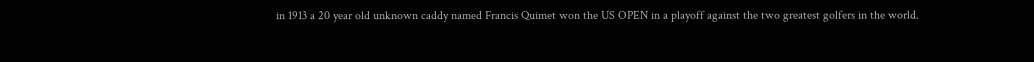in 1913 a 20 year old unknown caddy named Francis Quimet won the US OPEN in a playoff against the two greatest golfers in the world.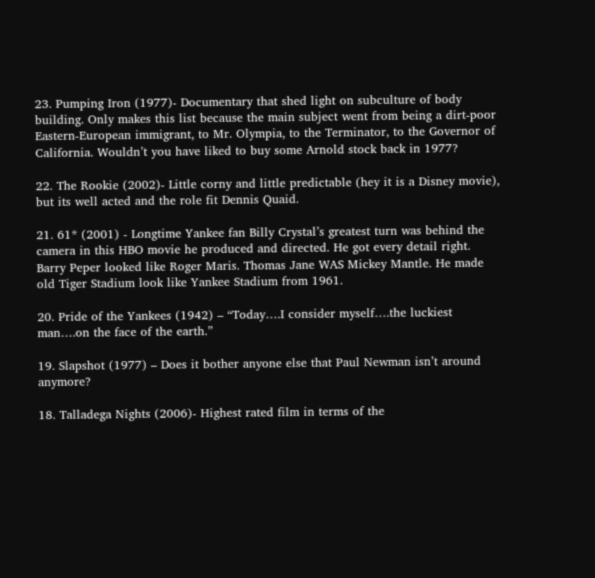23. Pumping Iron (1977)- Documentary that shed light on subculture of body building. Only makes this list because the main subject went from being a dirt-poor Eastern-European immigrant, to Mr. Olympia, to the Terminator, to the Governor of California. Wouldn’t you have liked to buy some Arnold stock back in 1977?

22. The Rookie (2002)- Little corny and little predictable (hey it is a Disney movie), but its well acted and the role fit Dennis Quaid.

21. 61* (2001) - Longtime Yankee fan Billy Crystal’s greatest turn was behind the camera in this HBO movie he produced and directed. He got every detail right. Barry Peper looked like Roger Maris. Thomas Jane WAS Mickey Mantle. He made old Tiger Stadium look like Yankee Stadium from 1961.

20. Pride of the Yankees (1942) – “Today….I consider myself….the luckiest man….on the face of the earth.”

19. Slapshot (1977) – Does it bother anyone else that Paul Newman isn’t around anymore?

18. Talladega Nights (2006)- Highest rated film in terms of the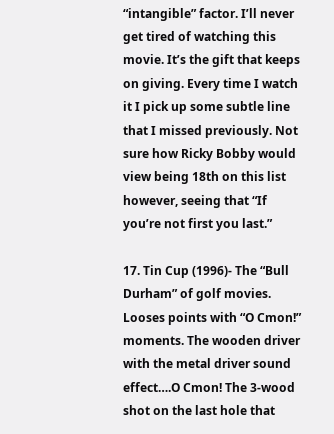“intangible” factor. I’ll never get tired of watching this movie. It’s the gift that keeps on giving. Every time I watch it I pick up some subtle line that I missed previously. Not sure how Ricky Bobby would view being 18th on this list however, seeing that “If you’re not first you last.”

17. Tin Cup (1996)- The “Bull Durham” of golf movies. Looses points with “O Cmon!” moments. The wooden driver with the metal driver sound effect….O Cmon! The 3-wood shot on the last hole that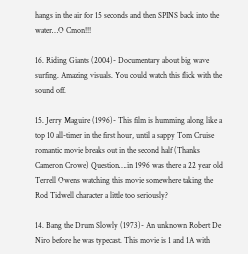hangs in the air for 15 seconds and then SPINS back into the water…O Cmon!!!

16. Riding Giants (2004)- Documentary about big wave surfing. Amazing visuals. You could watch this flick with the sound off.

15. Jerry Maguire (1996)- This film is humming along like a top 10 all-timer in the first hour, until a sappy Tom Cruise romantic movie breaks out in the second half (Thanks Cameron Crowe) Question….in 1996 was there a 22 year old Terrell Owens watching this movie somewhere taking the Rod Tidwell character a little too seriously?

14. Bang the Drum Slowly (1973)- An unknown Robert De Niro before he was typecast. This movie is 1 and 1A with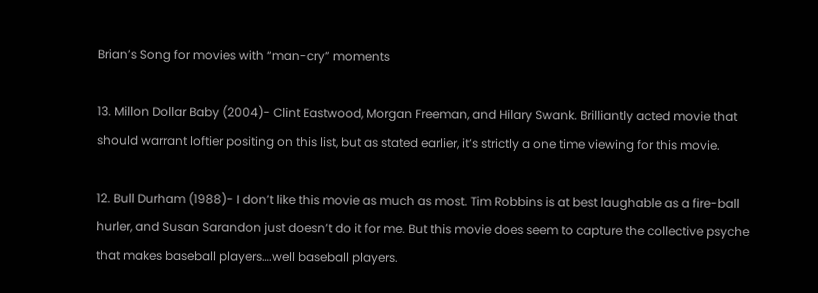Brian’s Song for movies with “man-cry” moments

13. Millon Dollar Baby (2004)- Clint Eastwood, Morgan Freeman, and Hilary Swank. Brilliantly acted movie that should warrant loftier positing on this list, but as stated earlier, it’s strictly a one time viewing for this movie.

12. Bull Durham (1988)- I don’t like this movie as much as most. Tim Robbins is at best laughable as a fire-ball hurler, and Susan Sarandon just doesn’t do it for me. But this movie does seem to capture the collective psyche that makes baseball players….well baseball players.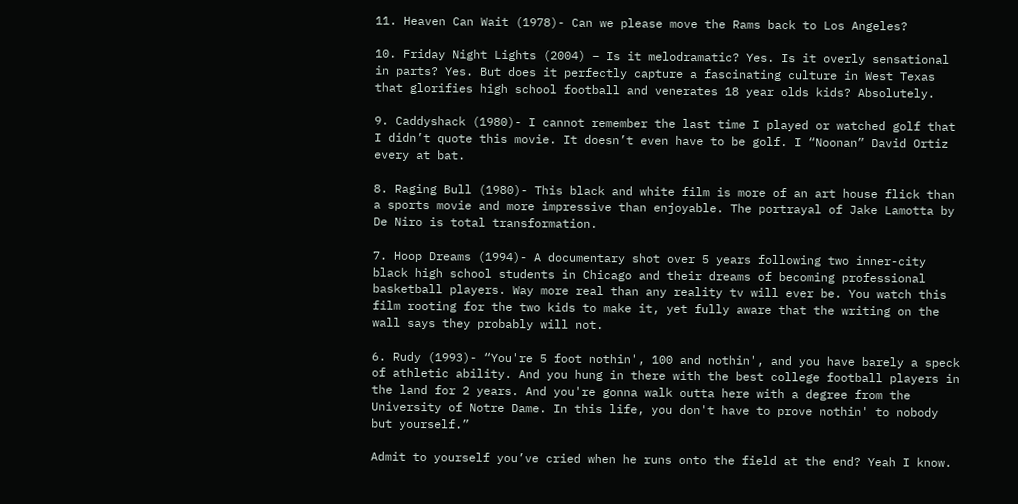11. Heaven Can Wait (1978)- Can we please move the Rams back to Los Angeles?

10. Friday Night Lights (2004) – Is it melodramatic? Yes. Is it overly sensational in parts? Yes. But does it perfectly capture a fascinating culture in West Texas that glorifies high school football and venerates 18 year olds kids? Absolutely.

9. Caddyshack (1980)- I cannot remember the last time I played or watched golf that I didn’t quote this movie. It doesn’t even have to be golf. I “Noonan” David Ortiz every at bat.

8. Raging Bull (1980)- This black and white film is more of an art house flick than a sports movie and more impressive than enjoyable. The portrayal of Jake Lamotta by De Niro is total transformation.

7. Hoop Dreams (1994)- A documentary shot over 5 years following two inner-city black high school students in Chicago and their dreams of becoming professional basketball players. Way more real than any reality tv will ever be. You watch this film rooting for the two kids to make it, yet fully aware that the writing on the wall says they probably will not.

6. Rudy (1993)- “You're 5 foot nothin', 100 and nothin', and you have barely a speck of athletic ability. And you hung in there with the best college football players in the land for 2 years. And you're gonna walk outta here with a degree from the University of Notre Dame. In this life, you don't have to prove nothin' to nobody but yourself.”

Admit to yourself you’ve cried when he runs onto the field at the end? Yeah I know.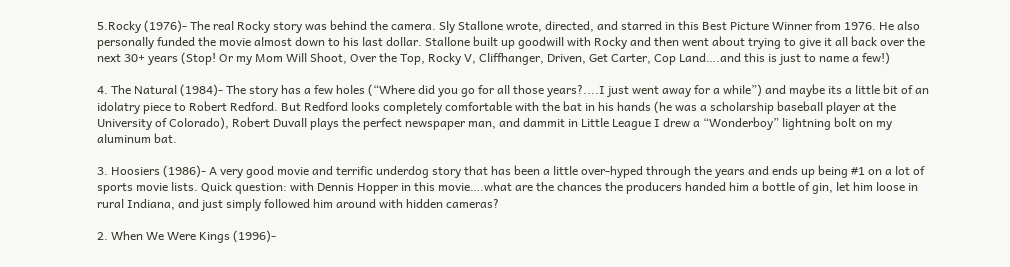5.Rocky (1976)- The real Rocky story was behind the camera. Sly Stallone wrote, directed, and starred in this Best Picture Winner from 1976. He also personally funded the movie almost down to his last dollar. Stallone built up goodwill with Rocky and then went about trying to give it all back over the next 30+ years (Stop! Or my Mom Will Shoot, Over the Top, Rocky V, Cliffhanger, Driven, Get Carter, Cop Land….and this is just to name a few!)

4. The Natural (1984)- The story has a few holes (“Where did you go for all those years?....I just went away for a while”) and maybe its a little bit of an idolatry piece to Robert Redford. But Redford looks completely comfortable with the bat in his hands (he was a scholarship baseball player at the University of Colorado), Robert Duvall plays the perfect newspaper man, and dammit in Little League I drew a “Wonderboy” lightning bolt on my aluminum bat.

3. Hoosiers (1986)- A very good movie and terrific underdog story that has been a little over-hyped through the years and ends up being #1 on a lot of sports movie lists. Quick question: with Dennis Hopper in this movie….what are the chances the producers handed him a bottle of gin, let him loose in rural Indiana, and just simply followed him around with hidden cameras?

2. When We Were Kings (1996)-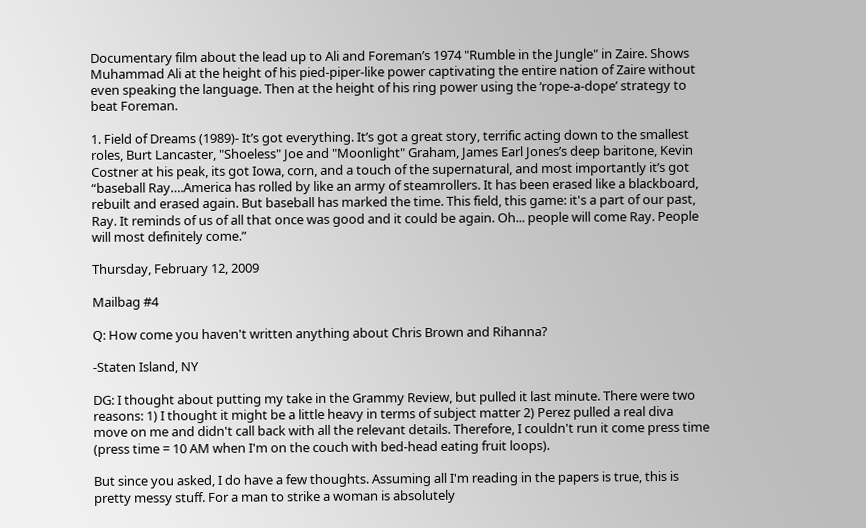Documentary film about the lead up to Ali and Foreman’s 1974 "Rumble in the Jungle" in Zaire. Shows Muhammad Ali at the height of his pied-piper-like power captivating the entire nation of Zaire without even speaking the language. Then at the height of his ring power using the ‘rope-a-dope’ strategy to beat Foreman.

1. Field of Dreams (1989)- It’s got everything. It’s got a great story, terrific acting down to the smallest roles, Burt Lancaster, "Shoeless" Joe and "Moonlight" Graham, James Earl Jones’s deep baritone, Kevin Costner at his peak, its got Iowa, corn, and a touch of the supernatural, and most importantly it’s got “baseball Ray….America has rolled by like an army of steamrollers. It has been erased like a blackboard, rebuilt and erased again. But baseball has marked the time. This field, this game: it's a part of our past, Ray. It reminds of us of all that once was good and it could be again. Oh... people will come Ray. People will most definitely come.”

Thursday, February 12, 2009

Mailbag #4

Q: How come you haven't written anything about Chris Brown and Rihanna?

-Staten Island, NY

DG: I thought about putting my take in the Grammy Review, but pulled it last minute. There were two reasons: 1) I thought it might be a little heavy in terms of subject matter 2) Perez pulled a real diva move on me and didn't call back with all the relevant details. Therefore, I couldn't run it come press time (press time = 10 AM when I'm on the couch with bed-head eating fruit loops).

But since you asked, I do have a few thoughts. Assuming all I'm reading in the papers is true, this is pretty messy stuff. For a man to strike a woman is absolutely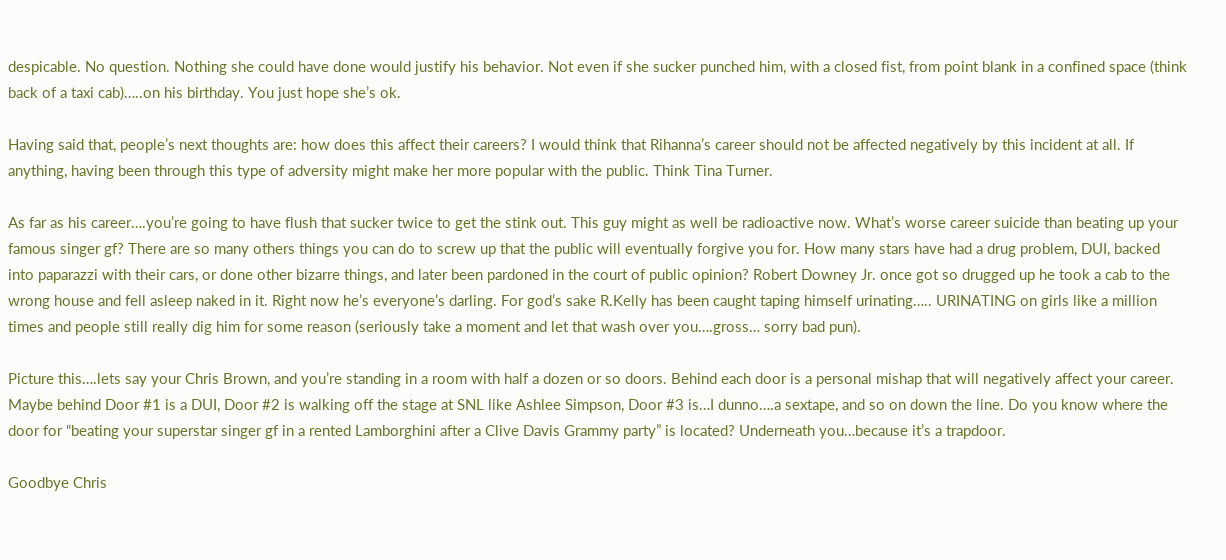despicable. No question. Nothing she could have done would justify his behavior. Not even if she sucker punched him, with a closed fist, from point blank in a confined space (think back of a taxi cab)…..on his birthday. You just hope she’s ok.

Having said that, people’s next thoughts are: how does this affect their careers? I would think that Rihanna’s career should not be affected negatively by this incident at all. If anything, having been through this type of adversity might make her more popular with the public. Think Tina Turner.

As far as his career….you’re going to have flush that sucker twice to get the stink out. This guy might as well be radioactive now. What’s worse career suicide than beating up your famous singer gf? There are so many others things you can do to screw up that the public will eventually forgive you for. How many stars have had a drug problem, DUI, backed into paparazzi with their cars, or done other bizarre things, and later been pardoned in the court of public opinion? Robert Downey Jr. once got so drugged up he took a cab to the wrong house and fell asleep naked in it. Right now he’s everyone’s darling. For god’s sake R.Kelly has been caught taping himself urinating….. URINATING on girls like a million times and people still really dig him for some reason (seriously take a moment and let that wash over you….gross… sorry bad pun).

Picture this….lets say your Chris Brown, and you’re standing in a room with half a dozen or so doors. Behind each door is a personal mishap that will negatively affect your career. Maybe behind Door #1 is a DUI, Door #2 is walking off the stage at SNL like Ashlee Simpson, Door #3 is…I dunno….a sextape, and so on down the line. Do you know where the door for “beating your superstar singer gf in a rented Lamborghini after a Clive Davis Grammy party” is located? Underneath you…because it’s a trapdoor.

Goodbye Chris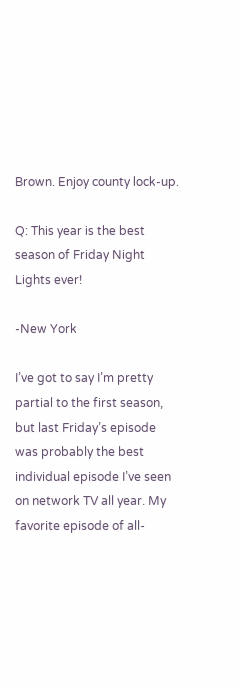Brown. Enjoy county lock-up.

Q: This year is the best season of Friday Night Lights ever!

-New York

I’ve got to say I’m pretty partial to the first season, but last Friday’s episode was probably the best individual episode I’ve seen on network TV all year. My favorite episode of all-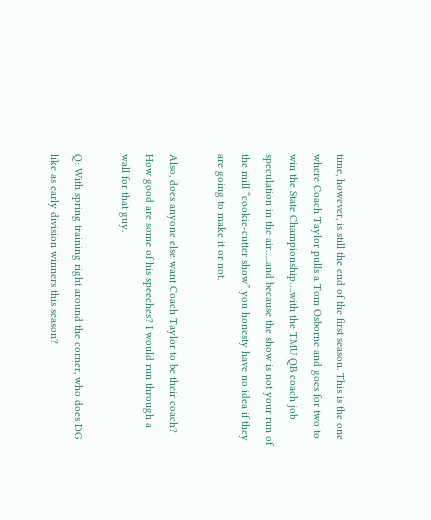time, however, is still the end of the first season. This is the one where Coach Taylor pulls a Tom Osborne and goes for two to win the State Championship….with the TMU QB coach job speculation in the air…..and because the show is not your run of the mill “cookie-cutter show” you honesty have no idea if they are going to make it or not.

Also, does anyone else want Coach Taylor to be their coach? How good are some of his speeches? I would run through a wall for that guy.

Q: With spring training right around the corner, who does DG like as early division winners this season?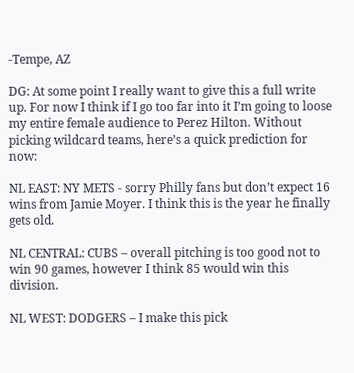-Tempe, AZ

DG: At some point I really want to give this a full write up. For now I think if I go too far into it I’m going to loose my entire female audience to Perez Hilton. Without picking wildcard teams, here’s a quick prediction for now:

NL EAST: NY METS - sorry Philly fans but don’t expect 16 wins from Jamie Moyer. I think this is the year he finally gets old.

NL CENTRAL: CUBS – overall pitching is too good not to win 90 games, however I think 85 would win this division.

NL WEST: DODGERS – I make this pick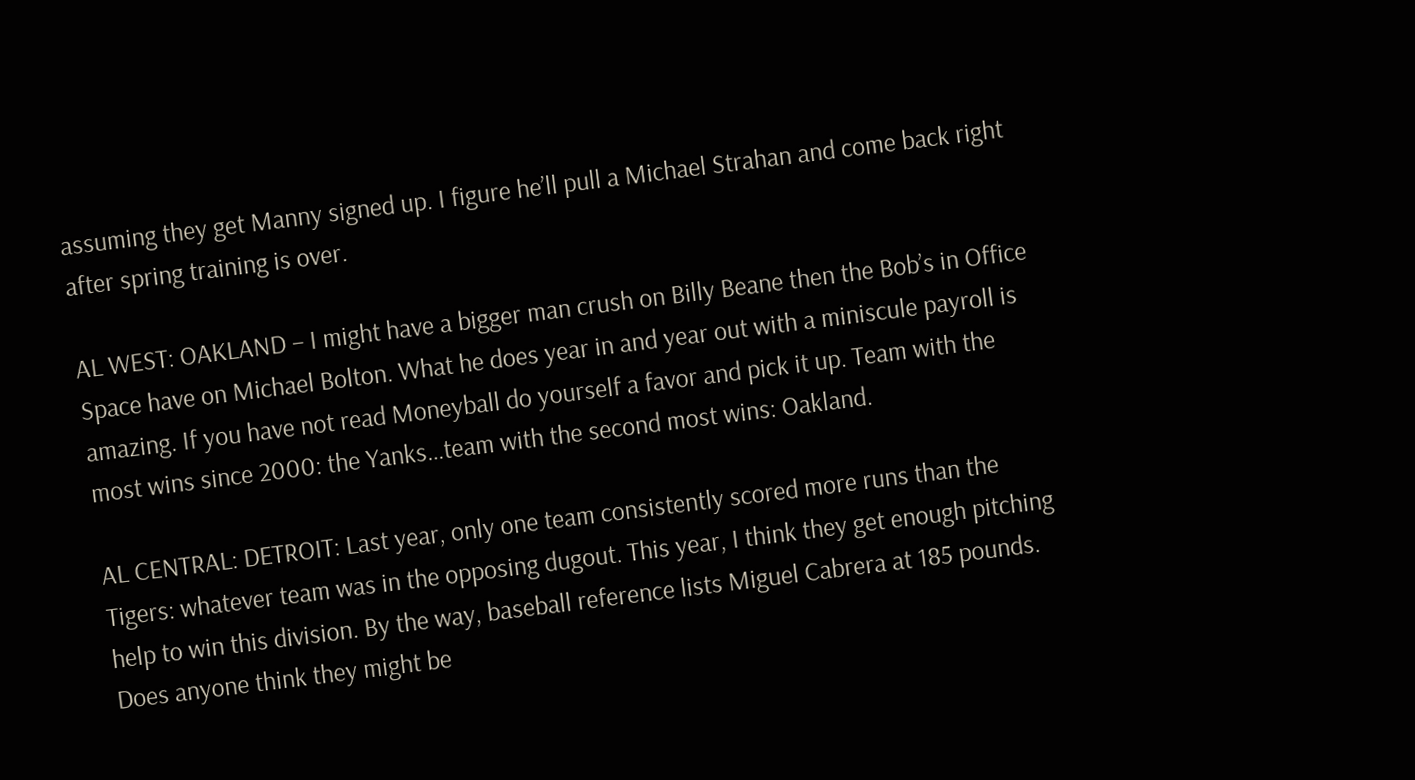assuming they get Manny signed up. I figure he’ll pull a Michael Strahan and come back right after spring training is over.

AL WEST: OAKLAND – I might have a bigger man crush on Billy Beane then the Bob’s in Office Space have on Michael Bolton. What he does year in and year out with a miniscule payroll is amazing. If you have not read Moneyball do yourself a favor and pick it up. Team with the most wins since 2000: the Yanks…team with the second most wins: Oakland.

AL CENTRAL: DETROIT: Last year, only one team consistently scored more runs than the Tigers: whatever team was in the opposing dugout. This year, I think they get enough pitching help to win this division. By the way, baseball reference lists Miguel Cabrera at 185 pounds. Does anyone think they might be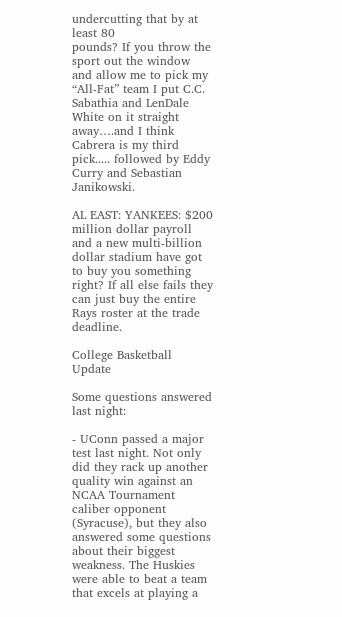undercutting that by at least 80
pounds? If you throw the sport out the window and allow me to pick my “All-Fat” team I put C.C. Sabathia and LenDale White on it straight away….and I think Cabrera is my third pick..... followed by Eddy Curry and Sebastian Janikowski.

AL EAST: YANKEES: $200 million dollar payroll and a new multi-billion dollar stadium have got to buy you something right? If all else fails they can just buy the entire Rays roster at the trade deadline.

College Basketball Update

Some questions answered last night:

- UConn passed a major test last night. Not only did they rack up another quality win against an NCAA Tournament caliber opponent (Syracuse), but they also answered some questions about their biggest weakness. The Huskies were able to beat a team that excels at playing a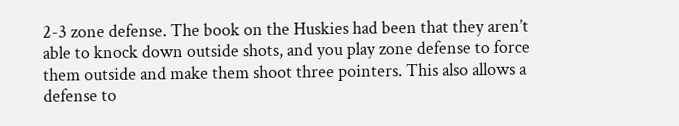2-3 zone defense. The book on the Huskies had been that they aren’t able to knock down outside shots, and you play zone defense to force them outside and make them shoot three pointers. This also allows a defense to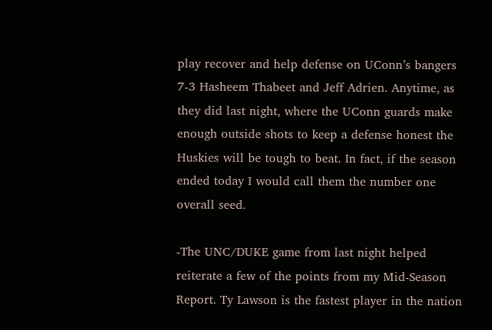play recover and help defense on UConn’s bangers 7-3 Hasheem Thabeet and Jeff Adrien. Anytime, as they did last night, where the UConn guards make enough outside shots to keep a defense honest the Huskies will be tough to beat. In fact, if the season ended today I would call them the number one overall seed.

-The UNC/DUKE game from last night helped reiterate a few of the points from my Mid-Season Report. Ty Lawson is the fastest player in the nation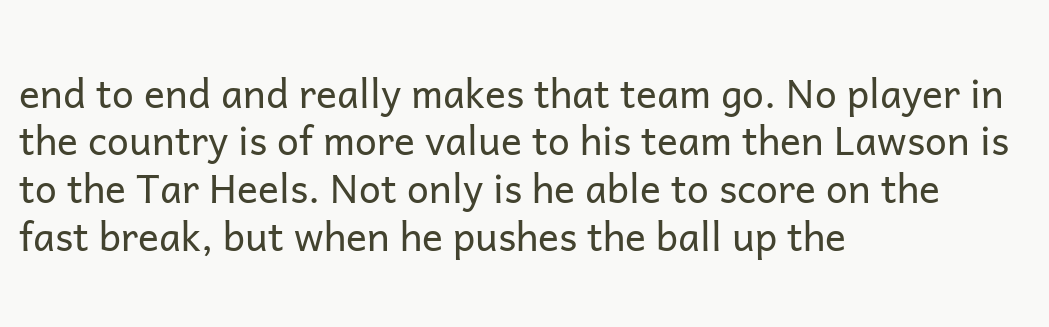end to end and really makes that team go. No player in the country is of more value to his team then Lawson is to the Tar Heels. Not only is he able to score on the fast break, but when he pushes the ball up the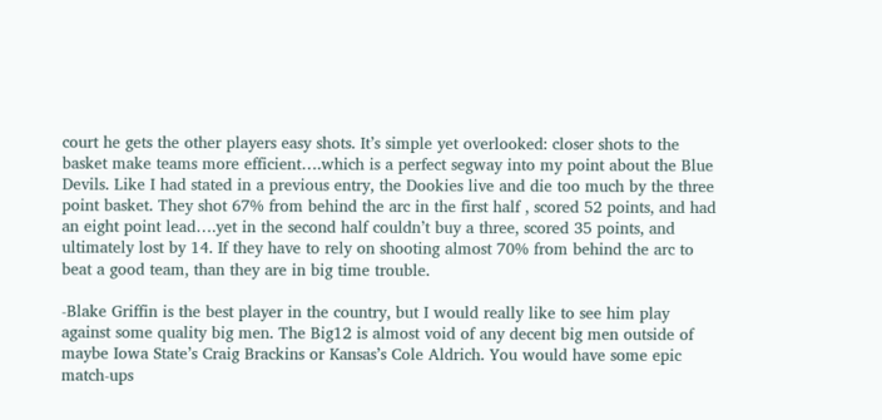court he gets the other players easy shots. It’s simple yet overlooked: closer shots to the basket make teams more efficient….which is a perfect segway into my point about the Blue Devils. Like I had stated in a previous entry, the Dookies live and die too much by the three point basket. They shot 67% from behind the arc in the first half , scored 52 points, and had an eight point lead….yet in the second half couldn’t buy a three, scored 35 points, and ultimately lost by 14. If they have to rely on shooting almost 70% from behind the arc to beat a good team, than they are in big time trouble.

-Blake Griffin is the best player in the country, but I would really like to see him play against some quality big men. The Big12 is almost void of any decent big men outside of maybe Iowa State’s Craig Brackins or Kansas’s Cole Aldrich. You would have some epic match-ups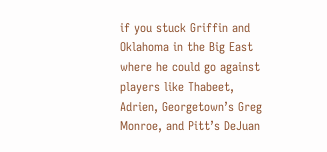if you stuck Griffin and Oklahoma in the Big East where he could go against players like Thabeet, Adrien, Georgetown’s Greg Monroe, and Pitt’s DeJuan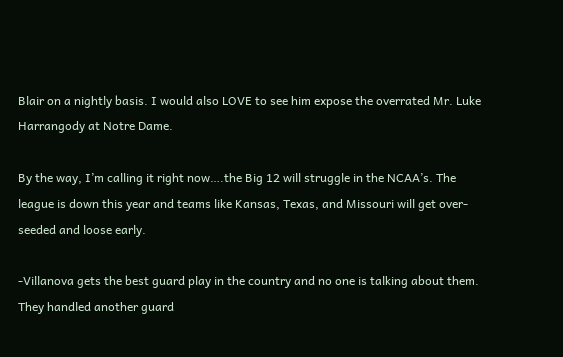Blair on a nightly basis. I would also LOVE to see him expose the overrated Mr. Luke Harrangody at Notre Dame.

By the way, I’m calling it right now….the Big 12 will struggle in the NCAA’s. The league is down this year and teams like Kansas, Texas, and Missouri will get over-seeded and loose early.

-Villanova gets the best guard play in the country and no one is talking about them. They handled another guard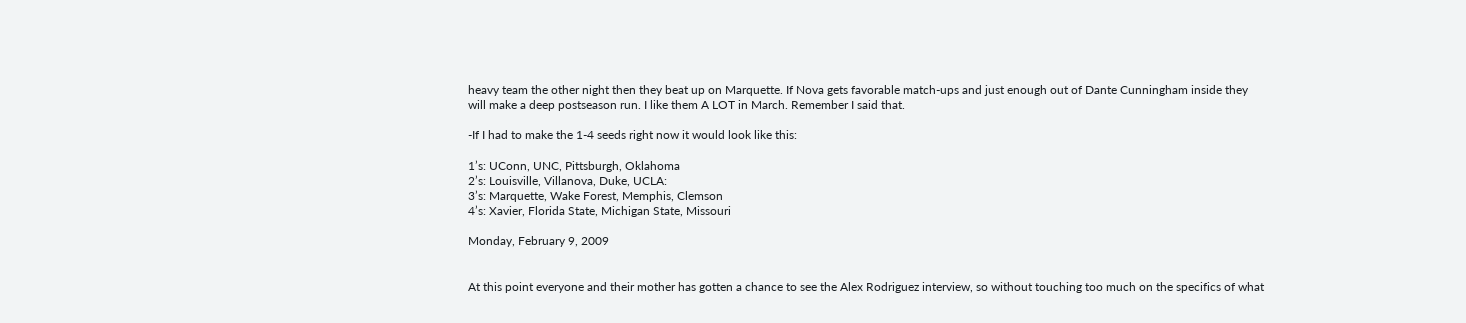heavy team the other night then they beat up on Marquette. If Nova gets favorable match-ups and just enough out of Dante Cunningham inside they will make a deep postseason run. I like them A LOT in March. Remember I said that.

-If I had to make the 1-4 seeds right now it would look like this:

1’s: UConn, UNC, Pittsburgh, Oklahoma
2’s: Louisville, Villanova, Duke, UCLA:
3’s: Marquette, Wake Forest, Memphis, Clemson
4’s: Xavier, Florida State, Michigan State, Missouri

Monday, February 9, 2009


At this point everyone and their mother has gotten a chance to see the Alex Rodriguez interview, so without touching too much on the specifics of what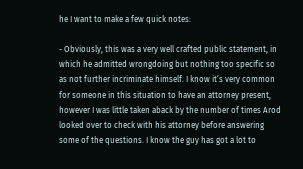he I want to make a few quick notes:

- Obviously, this was a very well crafted public statement, in which he admitted wrongdoing but nothing too specific so as not further incriminate himself. I know it’s very common for someone in this situation to have an attorney present, however I was little taken aback by the number of times Arod looked over to check with his attorney before answering some of the questions. I know the guy has got a lot to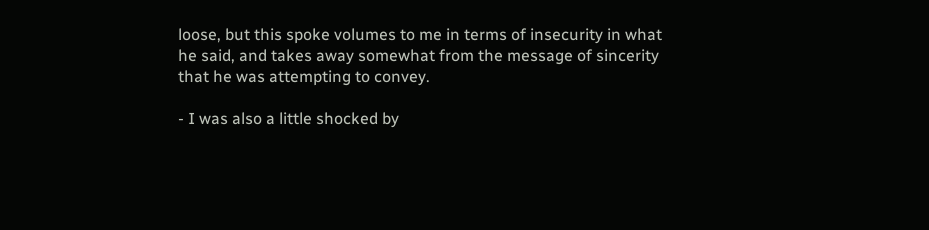loose, but this spoke volumes to me in terms of insecurity in what he said, and takes away somewhat from the message of sincerity that he was attempting to convey.

- I was also a little shocked by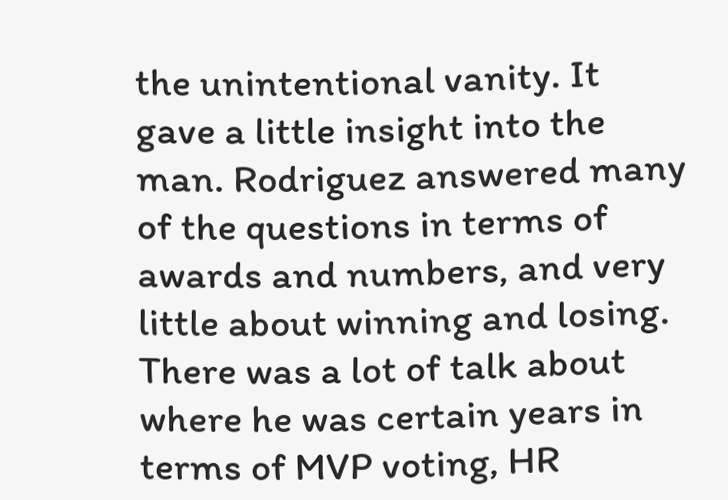the unintentional vanity. It gave a little insight into the man. Rodriguez answered many of the questions in terms of awards and numbers, and very little about winning and losing. There was a lot of talk about where he was certain years in terms of MVP voting, HR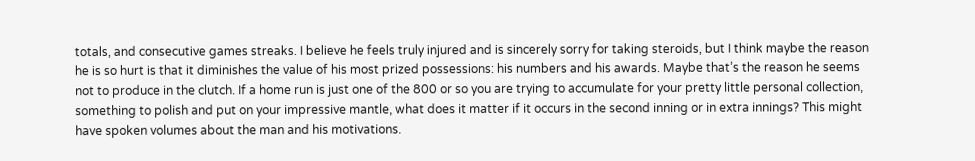totals, and consecutive games streaks. I believe he feels truly injured and is sincerely sorry for taking steroids, but I think maybe the reason he is so hurt is that it diminishes the value of his most prized possessions: his numbers and his awards. Maybe that’s the reason he seems not to produce in the clutch. If a home run is just one of the 800 or so you are trying to accumulate for your pretty little personal collection, something to polish and put on your impressive mantle, what does it matter if it occurs in the second inning or in extra innings? This might have spoken volumes about the man and his motivations.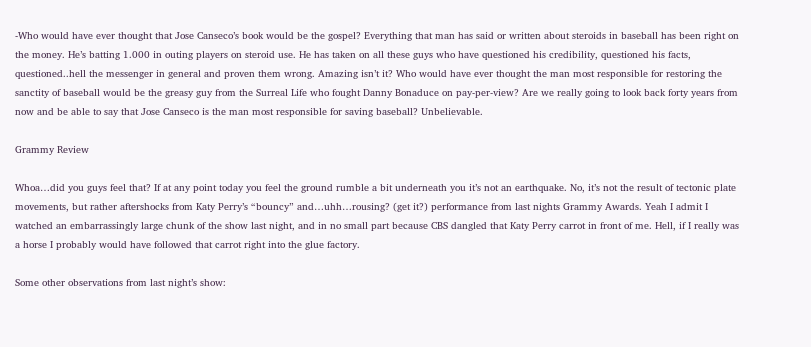-Who would have ever thought that Jose Canseco’s book would be the gospel? Everything that man has said or written about steroids in baseball has been right on the money. He’s batting 1.000 in outing players on steroid use. He has taken on all these guys who have questioned his credibility, questioned his facts, questioned..hell the messenger in general and proven them wrong. Amazing isn’t it? Who would have ever thought the man most responsible for restoring the sanctity of baseball would be the greasy guy from the Surreal Life who fought Danny Bonaduce on pay-per-view? Are we really going to look back forty years from now and be able to say that Jose Canseco is the man most responsible for saving baseball? Unbelievable.

Grammy Review

Whoa…did you guys feel that? If at any point today you feel the ground rumble a bit underneath you it’s not an earthquake. No, it’s not the result of tectonic plate movements, but rather aftershocks from Katy Perry’s “bouncy” and…uhh…rousing? (get it?) performance from last nights Grammy Awards. Yeah I admit I watched an embarrassingly large chunk of the show last night, and in no small part because CBS dangled that Katy Perry carrot in front of me. Hell, if I really was a horse I probably would have followed that carrot right into the glue factory.

Some other observations from last night’s show: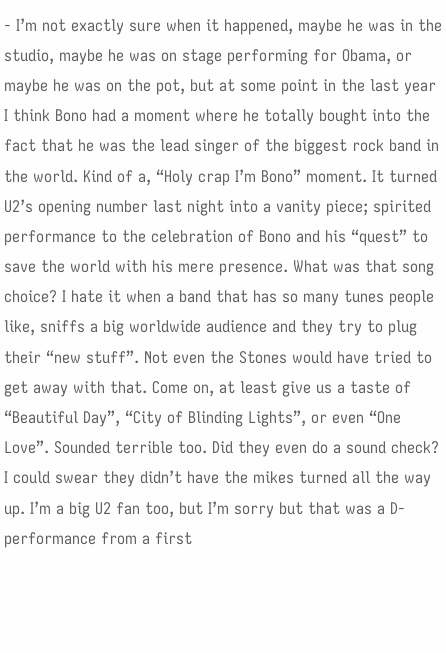- I’m not exactly sure when it happened, maybe he was in the studio, maybe he was on stage performing for Obama, or maybe he was on the pot, but at some point in the last year I think Bono had a moment where he totally bought into the fact that he was the lead singer of the biggest rock band in the world. Kind of a, “Holy crap I’m Bono” moment. It turned U2’s opening number last night into a vanity piece; spirited performance to the celebration of Bono and his “quest” to save the world with his mere presence. What was that song choice? I hate it when a band that has so many tunes people like, sniffs a big worldwide audience and they try to plug their “new stuff”. Not even the Stones would have tried to get away with that. Come on, at least give us a taste of “Beautiful Day”, “City of Blinding Lights”, or even “One Love”. Sounded terrible too. Did they even do a sound check? I could swear they didn’t have the mikes turned all the way up. I’m a big U2 fan too, but I’m sorry but that was a D- performance from a first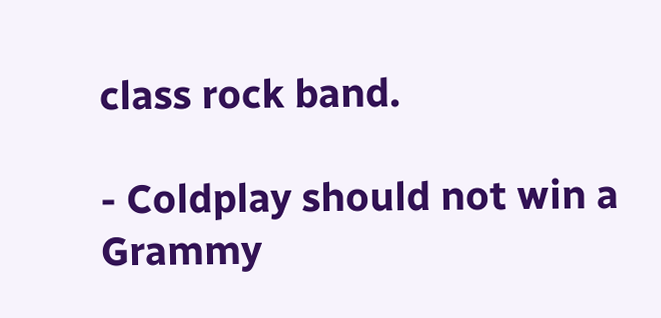class rock band.

- Coldplay should not win a Grammy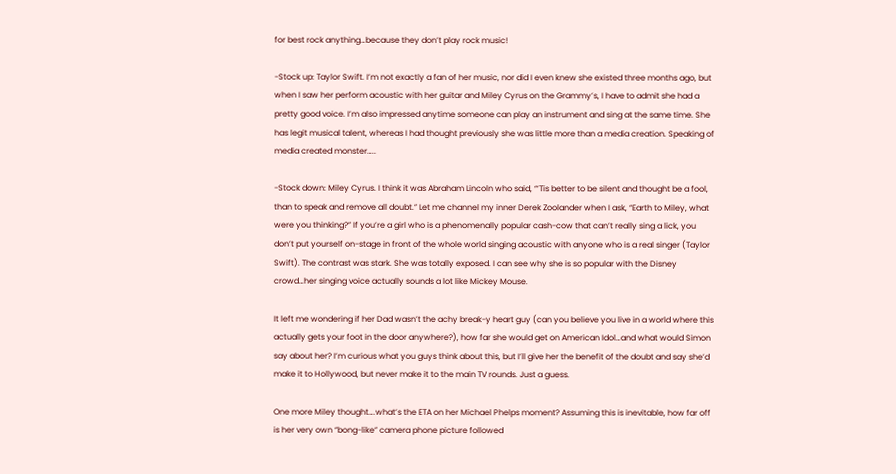for best rock anything…because they don’t play rock music!

-Stock up: Taylor Swift. I’m not exactly a fan of her music, nor did I even knew she existed three months ago, but when I saw her perform acoustic with her guitar and Miley Cyrus on the Grammy’s, I have to admit she had a pretty good voice. I’m also impressed anytime someone can play an instrument and sing at the same time. She has legit musical talent, whereas I had thought previously she was little more than a media creation. Speaking of media created monster…..

-Stock down: Miley Cyrus. I think it was Abraham Lincoln who said, “’Tis better to be silent and thought be a fool, than to speak and remove all doubt.” Let me channel my inner Derek Zoolander when I ask, “Earth to Miley, what were you thinking?” If you’re a girl who is a phenomenally popular cash-cow that can’t really sing a lick, you don’t put yourself on-stage in front of the whole world singing acoustic with anyone who is a real singer (Taylor Swift). The contrast was stark. She was totally exposed. I can see why she is so popular with the Disney crowd…her singing voice actually sounds a lot like Mickey Mouse.

It left me wondering if her Dad wasn’t the achy break-y heart guy (can you believe you live in a world where this actually gets your foot in the door anywhere?), how far she would get on American Idol…and what would Simon say about her? I’m curious what you guys think about this, but I’ll give her the benefit of the doubt and say she’d make it to Hollywood, but never make it to the main TV rounds. Just a guess.

One more Miley thought….what’s the ETA on her Michael Phelps moment? Assuming this is inevitable, how far off is her very own “bong-like” camera phone picture followed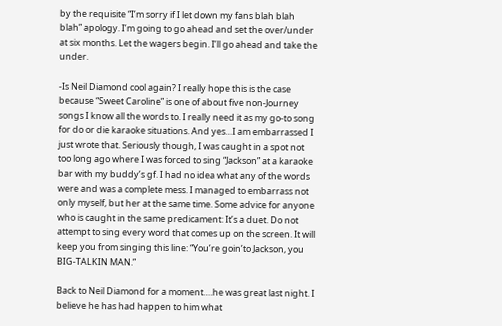by the requisite “I’m sorry if I let down my fans blah blah blah” apology. I’m going to go ahead and set the over/under at six months. Let the wagers begin. I’ll go ahead and take the under.

-Is Neil Diamond cool again? I really hope this is the case because “Sweet Caroline” is one of about five non-Journey songs I know all the words to. I really need it as my go-to song for do or die karaoke situations. And yes…I am embarrassed I just wrote that. Seriously though, I was caught in a spot not too long ago where I was forced to sing “Jackson” at a karaoke bar with my buddy’s gf. I had no idea what any of the words were and was a complete mess. I managed to embarrass not only myself, but her at the same time. Some advice for anyone who is caught in the same predicament: It’s a duet. Do not attempt to sing every word that comes up on the screen. It will keep you from singing this line: “You’re goin’to Jackson, you BIG-TALKIN MAN.”

Back to Neil Diamond for a moment….he was great last night. I believe he has had happen to him what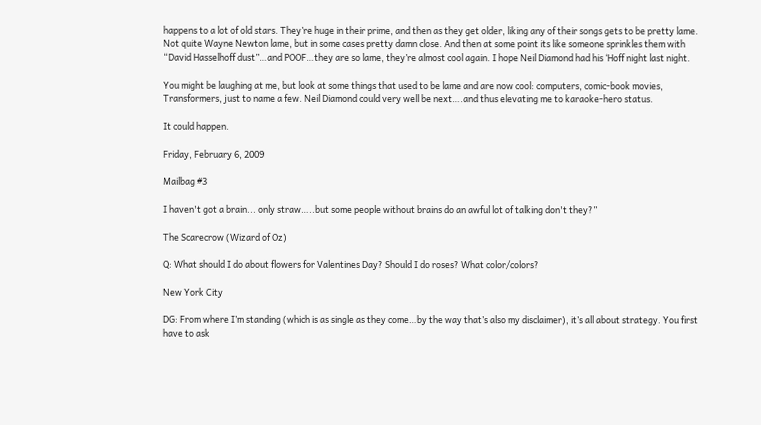happens to a lot of old stars. They’re huge in their prime, and then as they get older, liking any of their songs gets to be pretty lame. Not quite Wayne Newton lame, but in some cases pretty damn close. And then at some point its like someone sprinkles them with “David Hasselhoff dust”…and POOF…they are so lame, they’re almost cool again. I hope Neil Diamond had his ‘Hoff night last night.

You might be laughing at me, but look at some things that used to be lame and are now cool: computers, comic-book movies, Transformers, just to name a few. Neil Diamond could very well be next….and thus elevating me to karaoke-hero status.

It could happen.

Friday, February 6, 2009

Mailbag #3

I haven't got a brain... only straw…..but some people without brains do an awful lot of talking don't they?”

The Scarecrow (Wizard of Oz)

Q: What should I do about flowers for Valentines Day? Should I do roses? What color/colors?

New York City

DG: From where I’m standing (which is as single as they come…by the way that’s also my disclaimer), it’s all about strategy. You first have to ask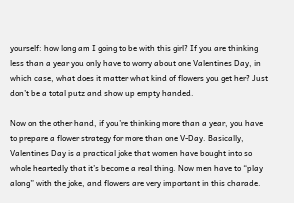yourself: how long am I going to be with this girl? If you are thinking less than a year you only have to worry about one Valentines Day, in which case, what does it matter what kind of flowers you get her? Just don’t be a total putz and show up empty handed.

Now on the other hand, if you’re thinking more than a year, you have to prepare a flower strategy for more than one V-Day. Basically, Valentines Day is a practical joke that women have bought into so whole heartedly that it’s become a real thing. Now men have to “play along” with the joke, and flowers are very important in this charade.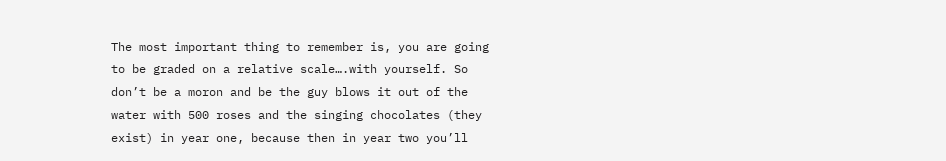The most important thing to remember is, you are going to be graded on a relative scale….with yourself. So don’t be a moron and be the guy blows it out of the water with 500 roses and the singing chocolates (they exist) in year one, because then in year two you’ll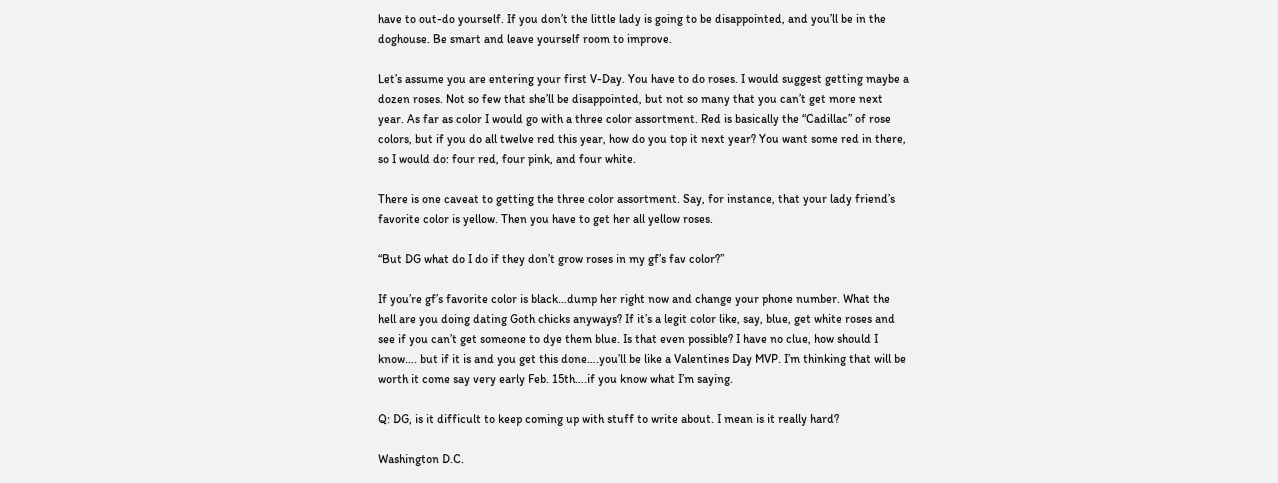have to out-do yourself. If you don’t the little lady is going to be disappointed, and you’ll be in the doghouse. Be smart and leave yourself room to improve.

Let’s assume you are entering your first V-Day. You have to do roses. I would suggest getting maybe a dozen roses. Not so few that she’ll be disappointed, but not so many that you can’t get more next year. As far as color I would go with a three color assortment. Red is basically the “Cadillac” of rose colors, but if you do all twelve red this year, how do you top it next year? You want some red in there, so I would do: four red, four pink, and four white.

There is one caveat to getting the three color assortment. Say, for instance, that your lady friend’s favorite color is yellow. Then you have to get her all yellow roses.

“But DG what do I do if they don’t grow roses in my gf’s fav color?”

If you’re gf’s favorite color is black…dump her right now and change your phone number. What the hell are you doing dating Goth chicks anyways? If it’s a legit color like, say, blue, get white roses and see if you can’t get someone to dye them blue. Is that even possible? I have no clue, how should I know…. but if it is and you get this done….you’ll be like a Valentines Day MVP. I’m thinking that will be worth it come say very early Feb. 15th….if you know what I’m saying.

Q: DG, is it difficult to keep coming up with stuff to write about. I mean is it really hard?

Washington D.C.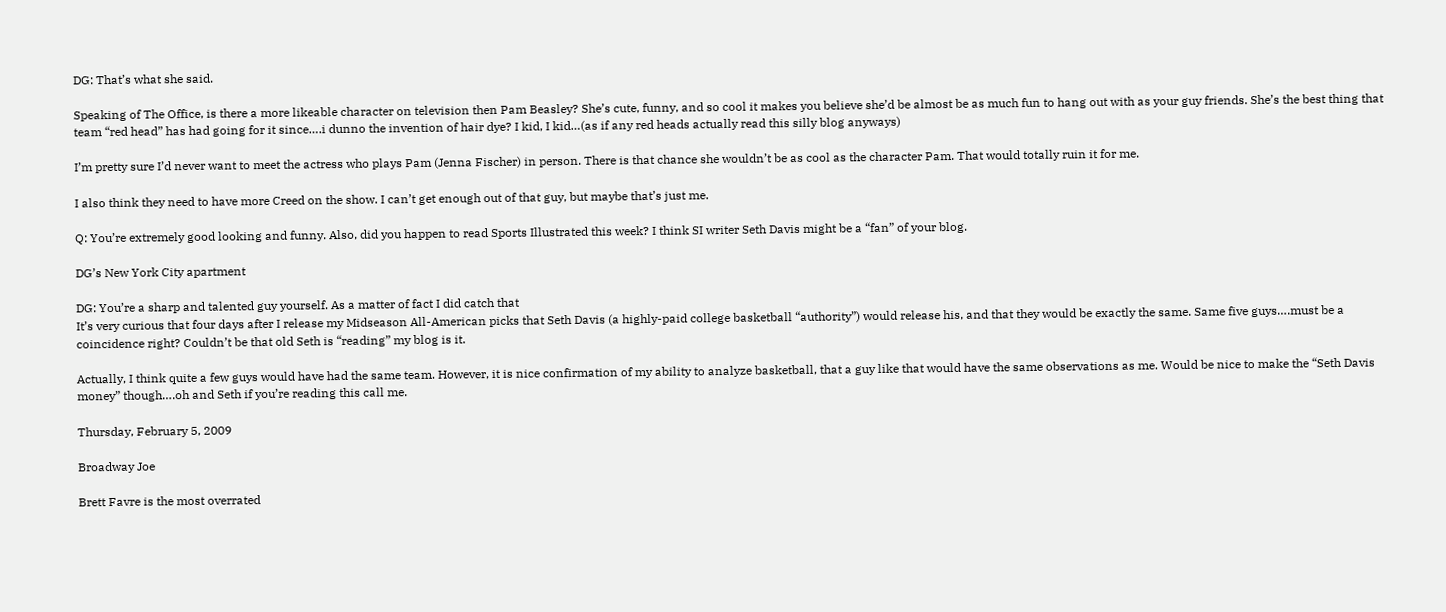DG: That’s what she said.

Speaking of The Office, is there a more likeable character on television then Pam Beasley? She’s cute, funny, and so cool it makes you believe she’d be almost be as much fun to hang out with as your guy friends. She’s the best thing that team “red head” has had going for it since….i dunno the invention of hair dye? I kid, I kid…(as if any red heads actually read this silly blog anyways)

I’m pretty sure I’d never want to meet the actress who plays Pam (Jenna Fischer) in person. There is that chance she wouldn’t be as cool as the character Pam. That would totally ruin it for me.

I also think they need to have more Creed on the show. I can’t get enough out of that guy, but maybe that’s just me.

Q: You’re extremely good looking and funny. Also, did you happen to read Sports Illustrated this week? I think SI writer Seth Davis might be a “fan” of your blog.

DG’s New York City apartment

DG: You’re a sharp and talented guy yourself. As a matter of fact I did catch that
It’s very curious that four days after I release my Midseason All-American picks that Seth Davis (a highly-paid college basketball “authority”) would release his, and that they would be exactly the same. Same five guys….must be a coincidence right? Couldn’t be that old Seth is “reading” my blog is it.

Actually, I think quite a few guys would have had the same team. However, it is nice confirmation of my ability to analyze basketball, that a guy like that would have the same observations as me. Would be nice to make the “Seth Davis money” though….oh and Seth if you’re reading this call me.

Thursday, February 5, 2009

Broadway Joe

Brett Favre is the most overrated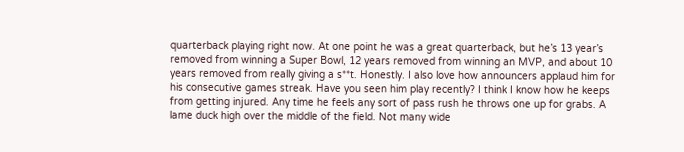quarterback playing right now. At one point he was a great quarterback, but he’s 13 year’s removed from winning a Super Bowl, 12 years removed from winning an MVP, and about 10 years removed from really giving a s**t. Honestly. I also love how announcers applaud him for his consecutive games streak. Have you seen him play recently? I think I know how he keeps from getting injured. Any time he feels any sort of pass rush he throws one up for grabs. A lame duck high over the middle of the field. Not many wide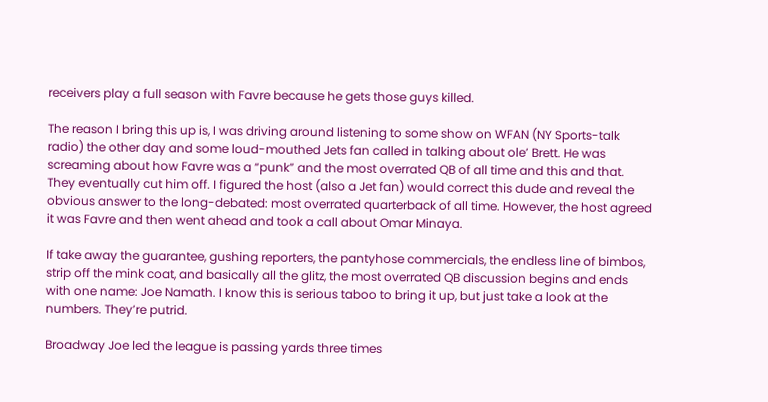receivers play a full season with Favre because he gets those guys killed.

The reason I bring this up is, I was driving around listening to some show on WFAN (NY Sports-talk radio) the other day and some loud-mouthed Jets fan called in talking about ole’ Brett. He was screaming about how Favre was a “punk” and the most overrated QB of all time and this and that. They eventually cut him off. I figured the host (also a Jet fan) would correct this dude and reveal the obvious answer to the long-debated: most overrated quarterback of all time. However, the host agreed it was Favre and then went ahead and took a call about Omar Minaya.

If take away the guarantee, gushing reporters, the pantyhose commercials, the endless line of bimbos, strip off the mink coat, and basically all the glitz, the most overrated QB discussion begins and ends with one name: Joe Namath. I know this is serious taboo to bring it up, but just take a look at the
numbers. They’re putrid.

Broadway Joe led the league is passing yards three times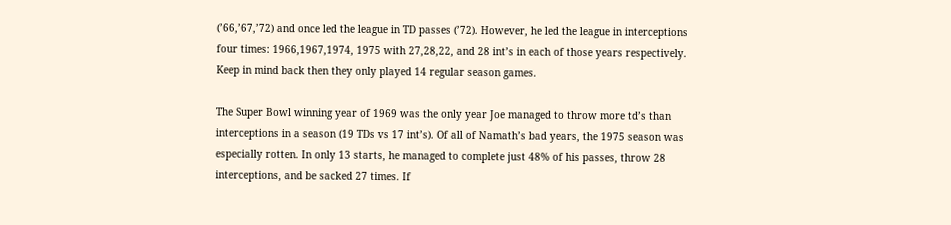(’66,’67,’72) and once led the league in TD passes (’72). However, he led the league in interceptions four times: 1966,1967,1974, 1975 with 27,28,22, and 28 int’s in each of those years respectively. Keep in mind back then they only played 14 regular season games.

The Super Bowl winning year of 1969 was the only year Joe managed to throw more td’s than interceptions in a season (19 TDs vs 17 int’s). Of all of Namath’s bad years, the 1975 season was especially rotten. In only 13 starts, he managed to complete just 48% of his passes, throw 28 interceptions, and be sacked 27 times. If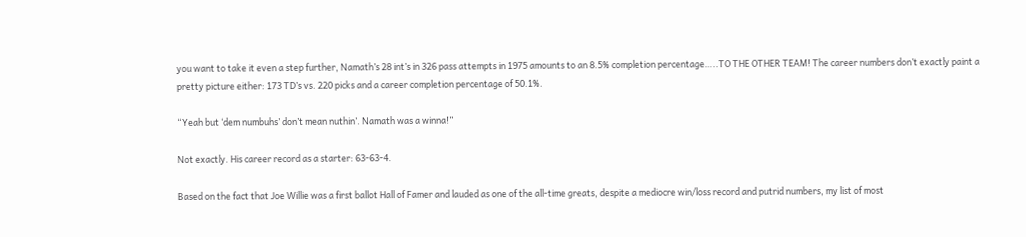you want to take it even a step further, Namath’s 28 int’s in 326 pass attempts in 1975 amounts to an 8.5% completion percentage…..TO THE OTHER TEAM! The career numbers don’t exactly paint a pretty picture either: 173 TD’s vs. 220 picks and a career completion percentage of 50.1%.

“Yeah but ‘dem numbuhs’ don’t mean nuthin’. Namath was a winna!”

Not exactly. His career record as a starter: 63-63-4.

Based on the fact that Joe Willie was a first ballot Hall of Famer and lauded as one of the all-time greats, despite a mediocre win/loss record and putrid numbers, my list of most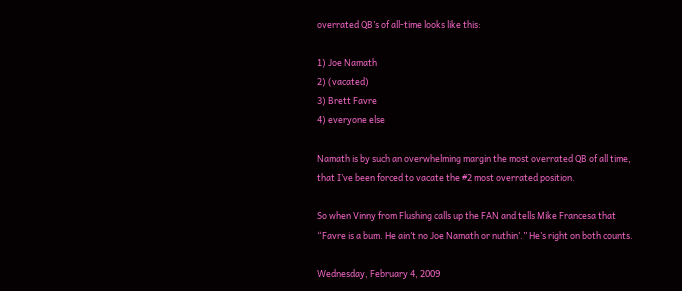overrated QB’s of all-time looks like this:

1) Joe Namath
2) (vacated)
3) Brett Favre
4) everyone else

Namath is by such an overwhelming margin the most overrated QB of all time, that I’ve been forced to vacate the #2 most overrated position.

So when Vinny from Flushing calls up the FAN and tells Mike Francesa that “Favre is a bum. He ain’t no Joe Namath or nuthin’.” He’s right on both counts.

Wednesday, February 4, 2009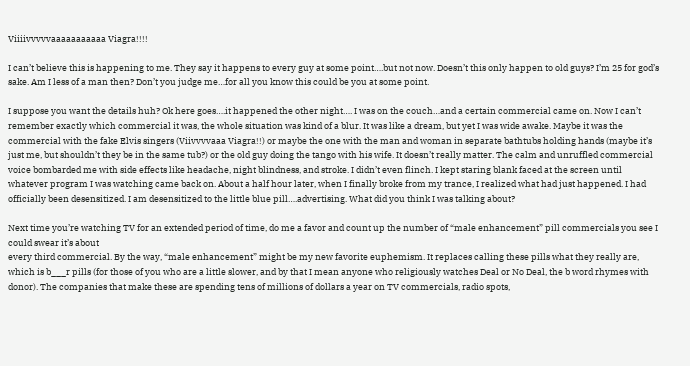Viiiivvvvvaaaaaaaaaaa Viagra!!!!

I can’t believe this is happening to me. They say it happens to every guy at some point….but not now. Doesn’t this only happen to old guys? I’m 25 for god’s sake. Am I less of a man then? Don’t you judge me…for all you know this could be you at some point.

I suppose you want the details huh? Ok here goes….it happened the other night…. I was on the couch…and a certain commercial came on. Now I can’t remember exactly which commercial it was, the whole situation was kind of a blur. It was like a dream, but yet I was wide awake. Maybe it was the commercial with the fake Elvis singers (Viivvvvaaa Viagra!!) or maybe the one with the man and woman in separate bathtubs holding hands (maybe it’s just me, but shouldn’t they be in the same tub?) or the old guy doing the tango with his wife. It doesn’t really matter. The calm and unruffled commercial voice bombarded me with side effects like headache, night blindness, and stroke. I didn’t even flinch. I kept staring blank faced at the screen until whatever program I was watching came back on. About a half hour later, when I finally broke from my trance, I realized what had just happened. I had officially been desensitized. I am desensitized to the little blue pill….advertising. What did you think I was talking about?

Next time you’re watching TV for an extended period of time, do me a favor and count up the number of “male enhancement” pill commercials you see I could swear it’s about
every third commercial. By the way, “male enhancement” might be my new favorite euphemism. It replaces calling these pills what they really are, which is b___r pills (for those of you who are a little slower, and by that I mean anyone who religiously watches Deal or No Deal, the b word rhymes with donor). The companies that make these are spending tens of millions of dollars a year on TV commercials, radio spots,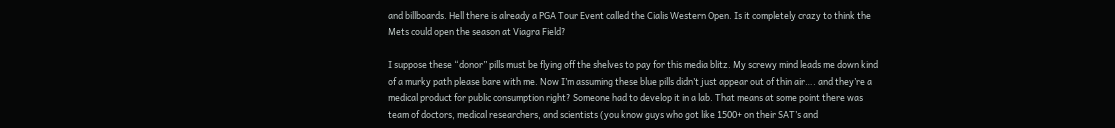and billboards. Hell there is already a PGA Tour Event called the Cialis Western Open. Is it completely crazy to think the Mets could open the season at Viagra Field?

I suppose these “donor” pills must be flying off the shelves to pay for this media blitz. My screwy mind leads me down kind of a murky path please bare with me. Now I’m assuming these blue pills didn’t just appear out of thin air…. and they’re a medical product for public consumption right? Someone had to develop it in a lab. That means at some point there was team of doctors, medical researchers, and scientists (you know guys who got like 1500+ on their SAT’s and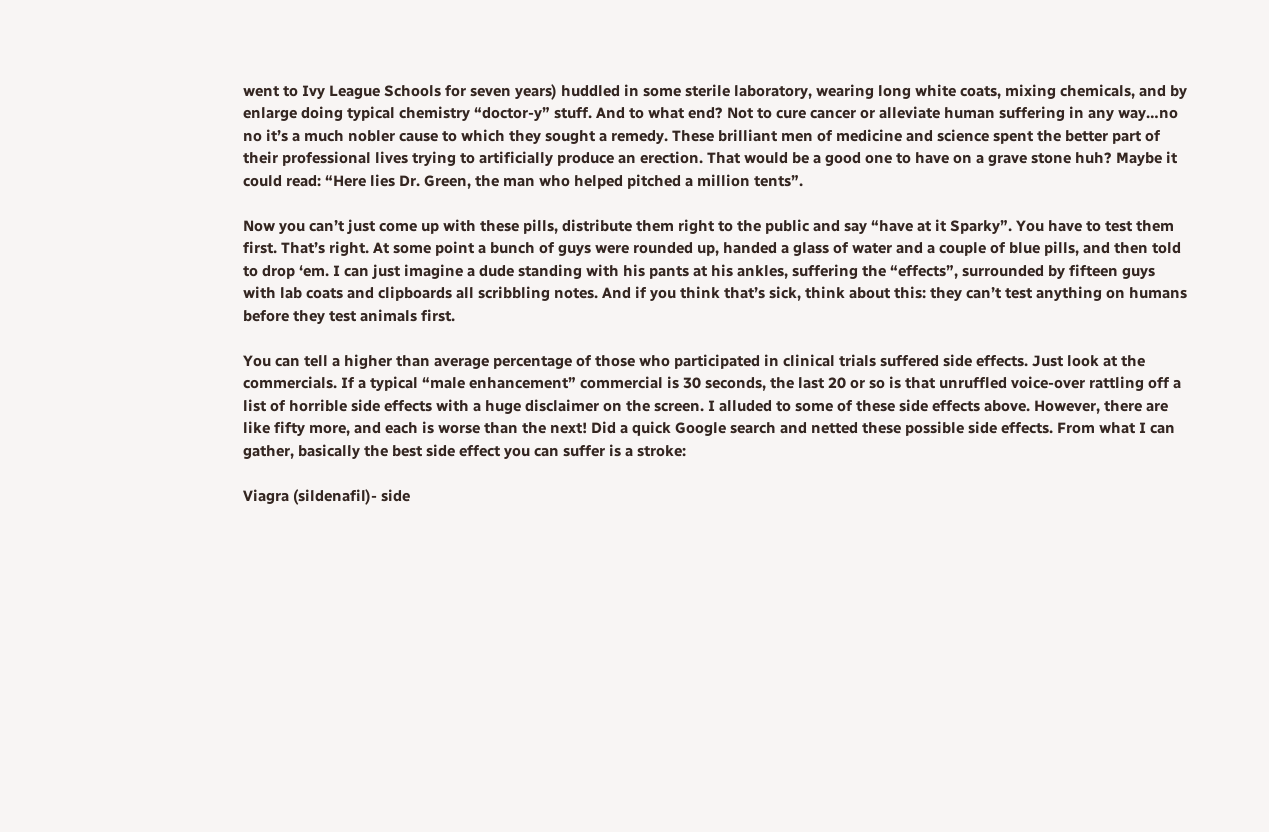went to Ivy League Schools for seven years) huddled in some sterile laboratory, wearing long white coats, mixing chemicals, and by enlarge doing typical chemistry “doctor-y” stuff. And to what end? Not to cure cancer or alleviate human suffering in any way…no no it’s a much nobler cause to which they sought a remedy. These brilliant men of medicine and science spent the better part of their professional lives trying to artificially produce an erection. That would be a good one to have on a grave stone huh? Maybe it could read: “Here lies Dr. Green, the man who helped pitched a million tents”.

Now you can’t just come up with these pills, distribute them right to the public and say “have at it Sparky”. You have to test them first. That’s right. At some point a bunch of guys were rounded up, handed a glass of water and a couple of blue pills, and then told to drop ‘em. I can just imagine a dude standing with his pants at his ankles, suffering the “effects”, surrounded by fifteen guys with lab coats and clipboards all scribbling notes. And if you think that’s sick, think about this: they can’t test anything on humans before they test animals first.

You can tell a higher than average percentage of those who participated in clinical trials suffered side effects. Just look at the commercials. If a typical “male enhancement” commercial is 30 seconds, the last 20 or so is that unruffled voice-over rattling off a list of horrible side effects with a huge disclaimer on the screen. I alluded to some of these side effects above. However, there are like fifty more, and each is worse than the next! Did a quick Google search and netted these possible side effects. From what I can gather, basically the best side effect you can suffer is a stroke:

Viagra (sildenafil)- side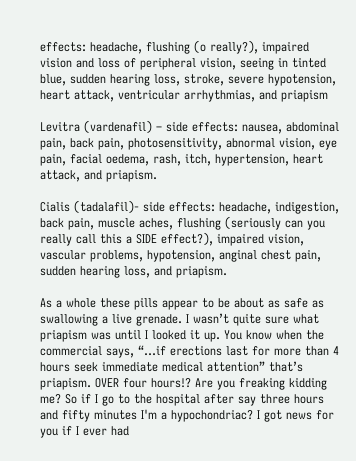effects: headache, flushing (o really?), impaired vision and loss of peripheral vision, seeing in tinted blue, sudden hearing loss, stroke, severe hypotension, heart attack, ventricular arrhythmias, and priapism

Levitra (vardenafil) – side effects: nausea, abdominal pain, back pain, photosensitivity, abnormal vision, eye pain, facial oedema, rash, itch, hypertension, heart attack, and priapism.

Cialis (tadalafil)- side effects: headache, indigestion, back pain, muscle aches, flushing (seriously can you really call this a SIDE effect?), impaired vision, vascular problems, hypotension, anginal chest pain, sudden hearing loss, and priapism.

As a whole these pills appear to be about as safe as swallowing a live grenade. I wasn’t quite sure what priapism was until I looked it up. You know when the commercial says, “…if erections last for more than 4 hours seek immediate medical attention” that’s priapism. OVER four hours!? Are you freaking kidding me? So if I go to the hospital after say three hours and fifty minutes I'm a hypochondriac? I got news for you if I ever had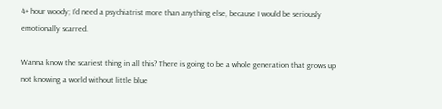4+ hour woody; I’d need a psychiatrist more than anything else, because I would be seriously emotionally scarred.

Wanna know the scariest thing in all this? There is going to be a whole generation that grows up not knowing a world without little blue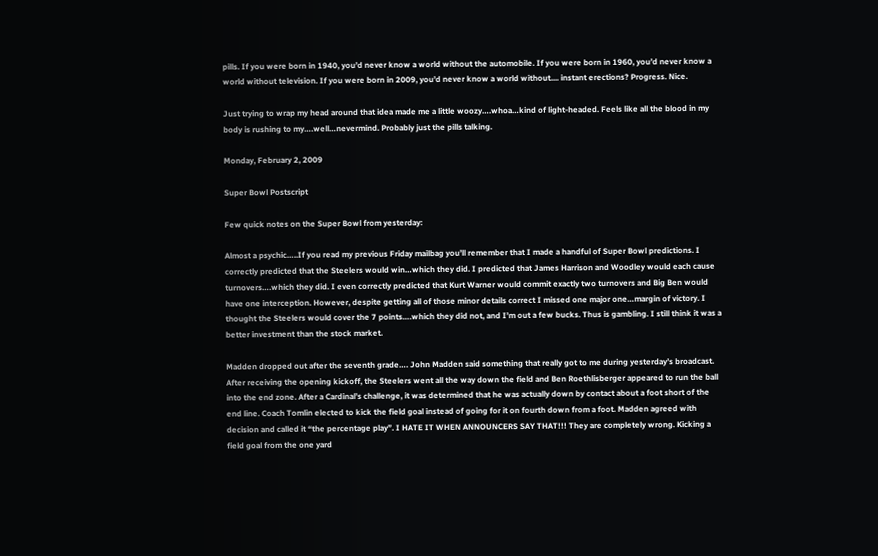pills. If you were born in 1940, you’d never know a world without the automobile. If you were born in 1960, you’d never know a world without television. If you were born in 2009, you’d never know a world without.... instant erections? Progress. Nice.

Just trying to wrap my head around that idea made me a little woozy….whoa…kind of light-headed. Feels like all the blood in my body is rushing to my….well…nevermind. Probably just the pills talking.

Monday, February 2, 2009

Super Bowl Postscript

Few quick notes on the Super Bowl from yesterday:

Almost a psychic…..If you read my previous Friday mailbag you’ll remember that I made a handful of Super Bowl predictions. I correctly predicted that the Steelers would win…which they did. I predicted that James Harrison and Woodley would each cause turnovers….which they did. I even correctly predicted that Kurt Warner would commit exactly two turnovers and Big Ben would have one interception. However, despite getting all of those minor details correct I missed one major one…margin of victory. I thought the Steelers would cover the 7 points….which they did not, and I’m out a few bucks. Thus is gambling. I still think it was a better investment than the stock market.

Madden dropped out after the seventh grade…. John Madden said something that really got to me during yesterday’s broadcast. After receiving the opening kickoff, the Steelers went all the way down the field and Ben Roethlisberger appeared to run the ball into the end zone. After a Cardinal’s challenge, it was determined that he was actually down by contact about a foot short of the end line. Coach Tomlin elected to kick the field goal instead of going for it on fourth down from a foot. Madden agreed with decision and called it “the percentage play”. I HATE IT WHEN ANNOUNCERS SAY THAT!!! They are completely wrong. Kicking a field goal from the one yard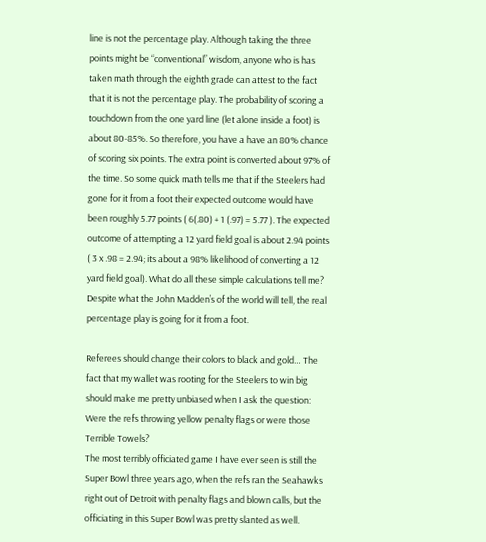line is not the percentage play. Although taking the three points might be “conventional” wisdom, anyone who is has taken math through the eighth grade can attest to the fact that it is not the percentage play. The probability of scoring a touchdown from the one yard line (let alone inside a foot) is about 80-85%. So therefore, you have a have an 80% chance of scoring six points. The extra point is converted about 97% of the time. So some quick math tells me that if the Steelers had gone for it from a foot their expected outcome would have been roughly 5.77 points ( 6(.80) + 1 (.97) = 5.77 ). The expected outcome of attempting a 12 yard field goal is about 2.94 points ( 3 x .98 = 2.94; its about a 98% likelihood of converting a 12 yard field goal). What do all these simple calculations tell me? Despite what the John Madden’s of the world will tell, the real percentage play is going for it from a foot.

Referees should change their colors to black and gold… The fact that my wallet was rooting for the Steelers to win big should make me pretty unbiased when I ask the question: Were the refs throwing yellow penalty flags or were those Terrible Towels?
The most terribly officiated game I have ever seen is still the Super Bowl three years ago, when the refs ran the Seahawks right out of Detroit with penalty flags and blown calls, but the officiating in this Super Bowl was pretty slanted as well.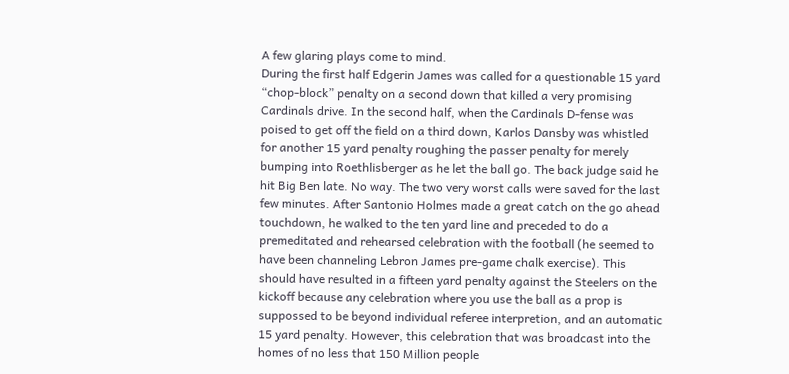A few glaring plays come to mind.
During the first half Edgerin James was called for a questionable 15 yard “chop-block” penalty on a second down that killed a very promising Cardinals drive. In the second half, when the Cardinals D-fense was poised to get off the field on a third down, Karlos Dansby was whistled for another 15 yard penalty roughing the passer penalty for merely bumping into Roethlisberger as he let the ball go. The back judge said he hit Big Ben late. No way. The two very worst calls were saved for the last few minutes. After Santonio Holmes made a great catch on the go ahead touchdown, he walked to the ten yard line and preceded to do a premeditated and rehearsed celebration with the football (he seemed to have been channeling Lebron James pre-game chalk exercise). This should have resulted in a fifteen yard penalty against the Steelers on the kickoff because any celebration where you use the ball as a prop is suppossed to be beyond individual referee interpretion, and an automatic 15 yard penalty. However, this celebration that was broadcast into the homes of no less that 150 Million people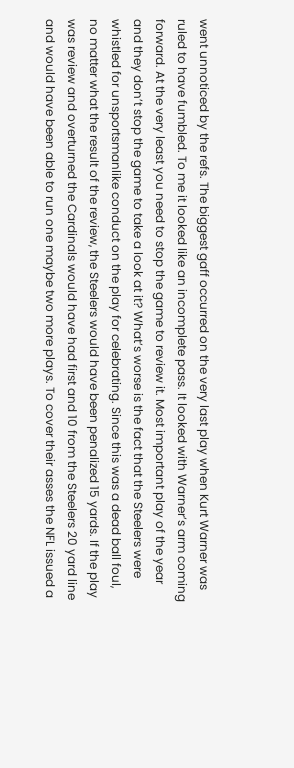went unnoticed by the refs. The biggest gaff occurred on the very last play when Kurt Warner was ruled to have fumbled. To me it looked like an incomplete pass. It looked with Warner’s arm coming forward. At the very least you need to stop the game to review it. Most important play of the year and they don’t stop the game to take a look at it? What’s worse is the fact that the Steelers were whistled for unsportsmanlike conduct on the play for celebrating. Since this was a dead ball foul, no matter what the result of the review, the Steelers would have been penalized 15 yards. If the play was review and overturned the Cardinals would have had first and 10 from the Steelers 20 yard line and would have been able to run one maybe two more plays. To cover their asses the NFL issued a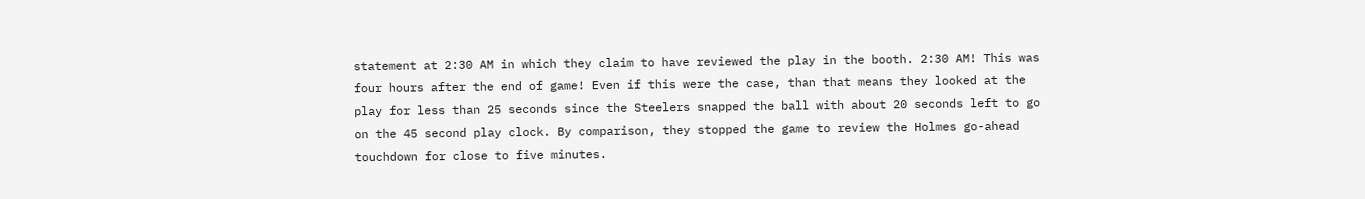statement at 2:30 AM in which they claim to have reviewed the play in the booth. 2:30 AM! This was four hours after the end of game! Even if this were the case, than that means they looked at the play for less than 25 seconds since the Steelers snapped the ball with about 20 seconds left to go on the 45 second play clock. By comparison, they stopped the game to review the Holmes go-ahead touchdown for close to five minutes.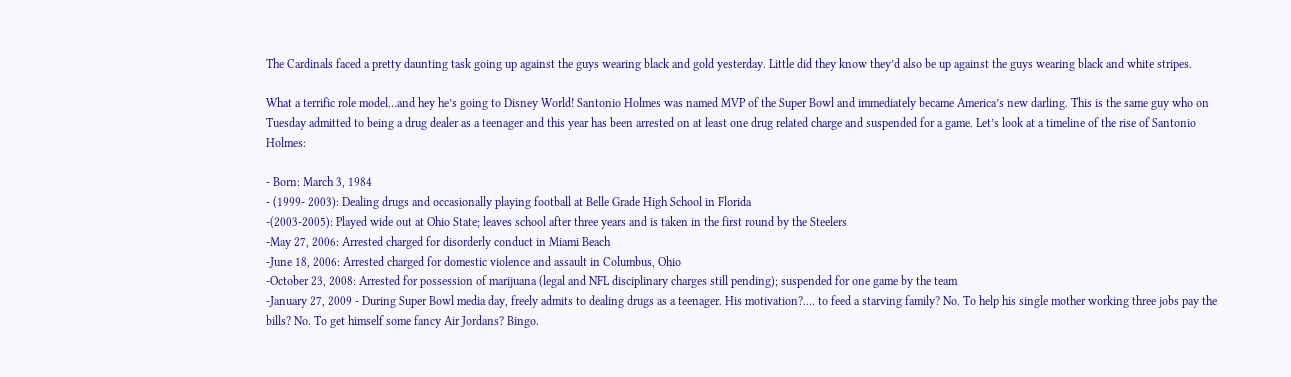The Cardinals faced a pretty daunting task going up against the guys wearing black and gold yesterday. Little did they know they’d also be up against the guys wearing black and white stripes.

What a terrific role model…and hey he’s going to Disney World! Santonio Holmes was named MVP of the Super Bowl and immediately became America’s new darling. This is the same guy who on Tuesday admitted to being a drug dealer as a teenager and this year has been arrested on at least one drug related charge and suspended for a game. Let’s look at a timeline of the rise of Santonio Holmes:

- Born: March 3, 1984
- (1999- 2003): Dealing drugs and occasionally playing football at Belle Grade High School in Florida
-(2003-2005): Played wide out at Ohio State; leaves school after three years and is taken in the first round by the Steelers
-May 27, 2006: Arrested charged for disorderly conduct in Miami Beach
-June 18, 2006: Arrested charged for domestic violence and assault in Columbus, Ohio
-October 23, 2008: Arrested for possession of marijuana (legal and NFL disciplinary charges still pending); suspended for one game by the team
-January 27, 2009 - During Super Bowl media day, freely admits to dealing drugs as a teenager. His motivation?.... to feed a starving family? No. To help his single mother working three jobs pay the bills? No. To get himself some fancy Air Jordans? Bingo.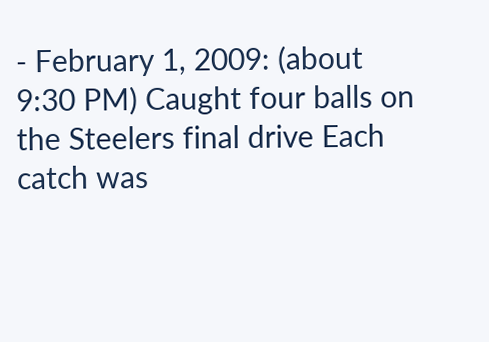- February 1, 2009: (about 9:30 PM) Caught four balls on the Steelers final drive Each catch was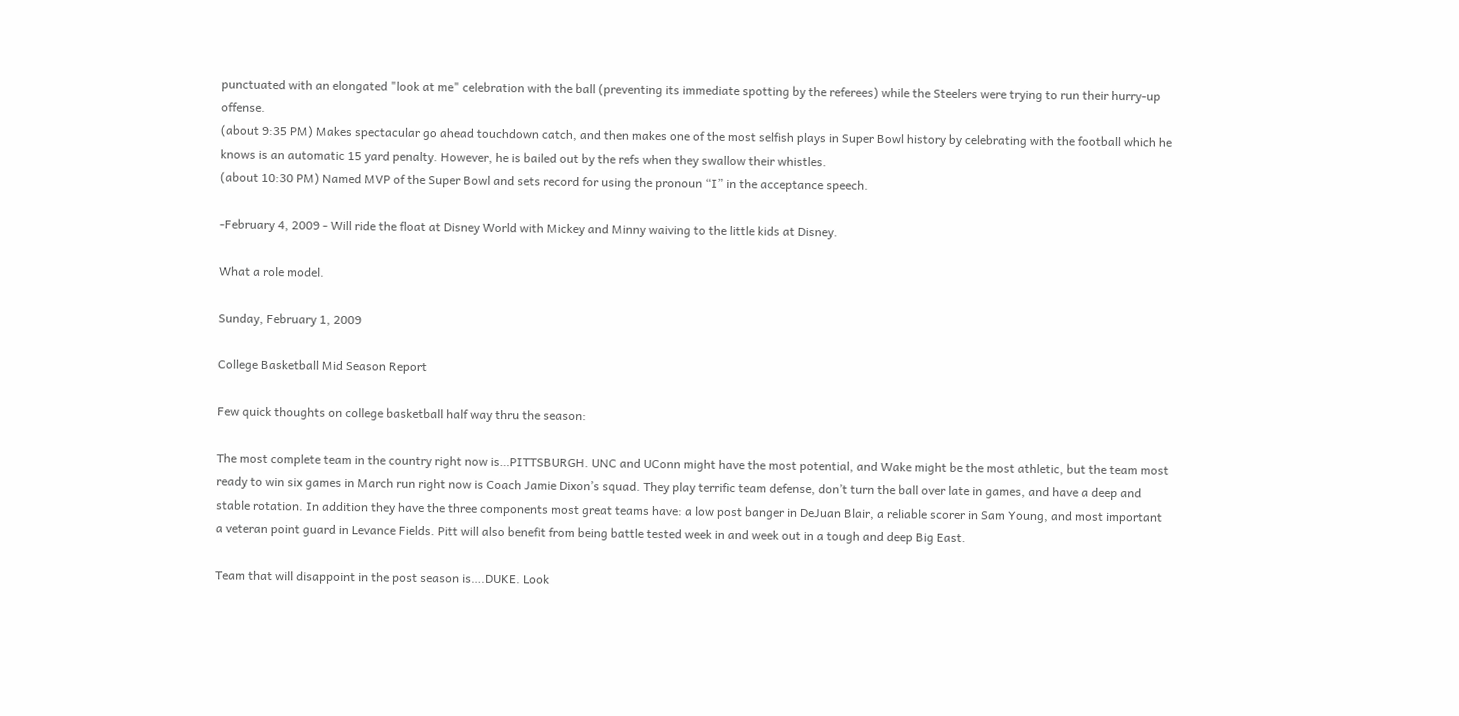punctuated with an elongated "look at me" celebration with the ball (preventing its immediate spotting by the referees) while the Steelers were trying to run their hurry-up offense.
(about 9:35 PM) Makes spectacular go ahead touchdown catch, and then makes one of the most selfish plays in Super Bowl history by celebrating with the football which he knows is an automatic 15 yard penalty. However, he is bailed out by the refs when they swallow their whistles.
(about 10:30 PM) Named MVP of the Super Bowl and sets record for using the pronoun “I” in the acceptance speech.

-February 4, 2009 - Will ride the float at Disney World with Mickey and Minny waiving to the little kids at Disney.

What a role model.

Sunday, February 1, 2009

College Basketball Mid Season Report

Few quick thoughts on college basketball half way thru the season:

The most complete team in the country right now is…PITTSBURGH. UNC and UConn might have the most potential, and Wake might be the most athletic, but the team most ready to win six games in March run right now is Coach Jamie Dixon’s squad. They play terrific team defense, don’t turn the ball over late in games, and have a deep and stable rotation. In addition they have the three components most great teams have: a low post banger in DeJuan Blair, a reliable scorer in Sam Young, and most important a veteran point guard in Levance Fields. Pitt will also benefit from being battle tested week in and week out in a tough and deep Big East.

Team that will disappoint in the post season is….DUKE. Look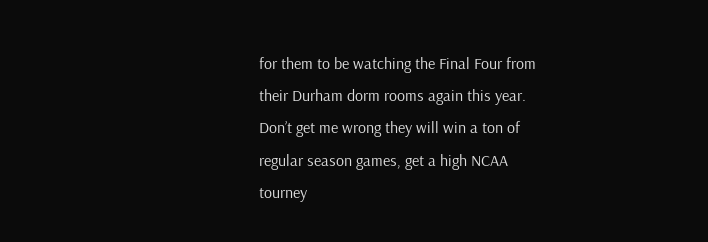for them to be watching the Final Four from their Durham dorm rooms again this year. Don’t get me wrong they will win a ton of regular season games, get a high NCAA tourney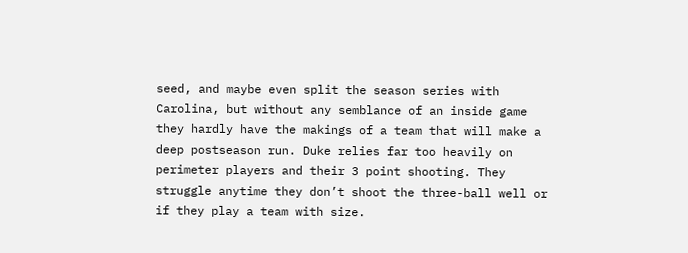seed, and maybe even split the season series with Carolina, but without any semblance of an inside game they hardly have the makings of a team that will make a deep postseason run. Duke relies far too heavily on perimeter players and their 3 point shooting. They struggle anytime they don’t shoot the three-ball well or if they play a team with size.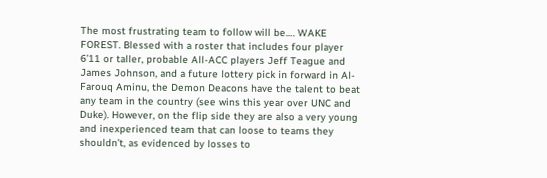The most frustrating team to follow will be…. WAKE FOREST. Blessed with a roster that includes four player 6’11 or taller, probable All-ACC players Jeff Teague and James Johnson, and a future lottery pick in forward in Al-Farouq Aminu, the Demon Deacons have the talent to beat any team in the country (see wins this year over UNC and Duke). However, on the flip side they are also a very young and inexperienced team that can loose to teams they shouldn’t, as evidenced by losses to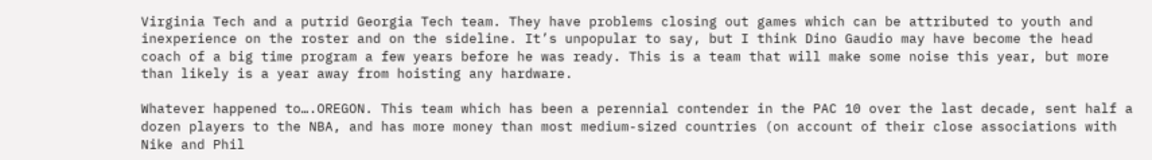Virginia Tech and a putrid Georgia Tech team. They have problems closing out games which can be attributed to youth and inexperience on the roster and on the sideline. It’s unpopular to say, but I think Dino Gaudio may have become the head coach of a big time program a few years before he was ready. This is a team that will make some noise this year, but more than likely is a year away from hoisting any hardware.

Whatever happened to….OREGON. This team which has been a perennial contender in the PAC 10 over the last decade, sent half a dozen players to the NBA, and has more money than most medium-sized countries (on account of their close associations with Nike and Phil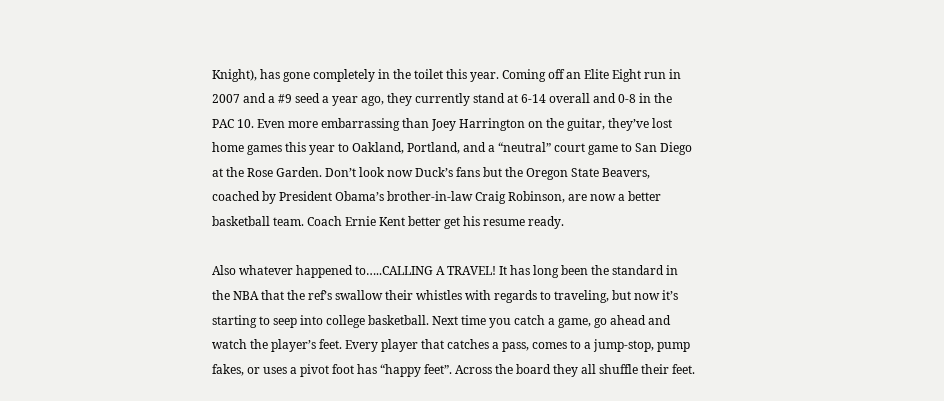Knight), has gone completely in the toilet this year. Coming off an Elite Eight run in 2007 and a #9 seed a year ago, they currently stand at 6-14 overall and 0-8 in the PAC 10. Even more embarrassing than Joey Harrington on the guitar, they’ve lost home games this year to Oakland, Portland, and a “neutral” court game to San Diego at the Rose Garden. Don’t look now Duck’s fans but the Oregon State Beavers, coached by President Obama’s brother-in-law Craig Robinson, are now a better basketball team. Coach Ernie Kent better get his resume ready.

Also whatever happened to…..CALLING A TRAVEL! It has long been the standard in the NBA that the ref’s swallow their whistles with regards to traveling, but now it’s starting to seep into college basketball. Next time you catch a game, go ahead and watch the player’s feet. Every player that catches a pass, comes to a jump-stop, pump fakes, or uses a pivot foot has “happy feet”. Across the board they all shuffle their feet.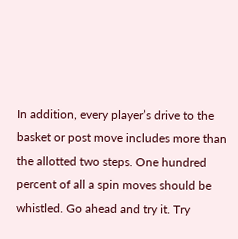In addition, every player’s drive to the basket or post move includes more than the allotted two steps. One hundred percent of all a spin moves should be whistled. Go ahead and try it. Try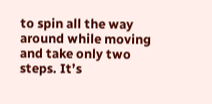to spin all the way around while moving and take only two steps. It’s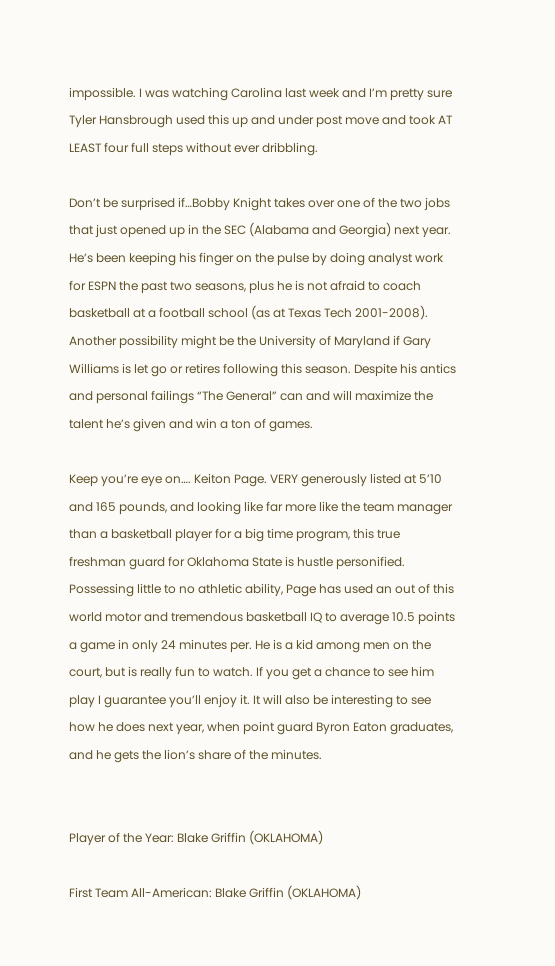impossible. I was watching Carolina last week and I’m pretty sure Tyler Hansbrough used this up and under post move and took AT LEAST four full steps without ever dribbling.

Don’t be surprised if…Bobby Knight takes over one of the two jobs that just opened up in the SEC (Alabama and Georgia) next year. He’s been keeping his finger on the pulse by doing analyst work for ESPN the past two seasons, plus he is not afraid to coach basketball at a football school (as at Texas Tech 2001-2008). Another possibility might be the University of Maryland if Gary Williams is let go or retires following this season. Despite his antics and personal failings “The General” can and will maximize the talent he’s given and win a ton of games.

Keep you’re eye on…. Keiton Page. VERY generously listed at 5’10 and 165 pounds, and looking like far more like the team manager than a basketball player for a big time program, this true freshman guard for Oklahoma State is hustle personified. Possessing little to no athletic ability, Page has used an out of this world motor and tremendous basketball IQ to average 10.5 points a game in only 24 minutes per. He is a kid among men on the court, but is really fun to watch. If you get a chance to see him play I guarantee you’ll enjoy it. It will also be interesting to see how he does next year, when point guard Byron Eaton graduates, and he gets the lion’s share of the minutes.


Player of the Year: Blake Griffin (OKLAHOMA)

First Team All-American: Blake Griffin (OKLAHOMA)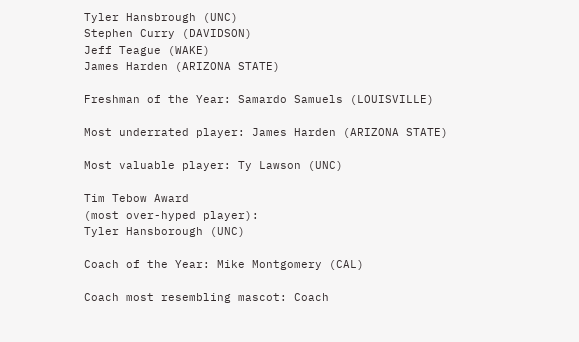Tyler Hansbrough (UNC)
Stephen Curry (DAVIDSON)
Jeff Teague (WAKE)
James Harden (ARIZONA STATE)

Freshman of the Year: Samardo Samuels (LOUISVILLE)

Most underrated player: James Harden (ARIZONA STATE)

Most valuable player: Ty Lawson (UNC)

Tim Tebow Award
(most over-hyped player):
Tyler Hansborough (UNC)

Coach of the Year: Mike Montgomery (CAL)

Coach most resembling mascot: Coach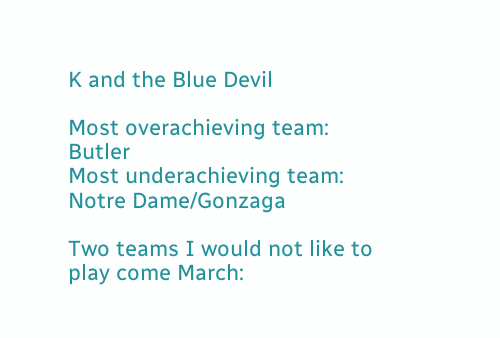K and the Blue Devil

Most overachieving team: Butler
Most underachieving team: Notre Dame/Gonzaga

Two teams I would not like to play come March: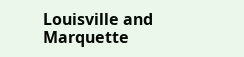Louisville and Marquette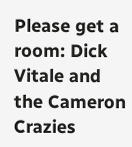Please get a room: Dick Vitale and the Cameron Crazies